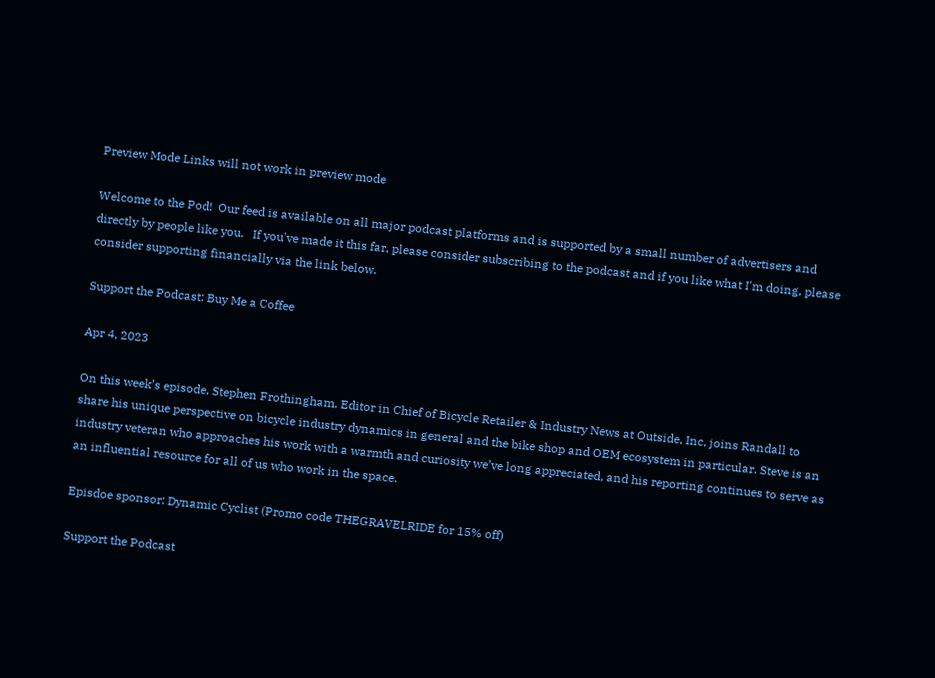Preview Mode Links will not work in preview mode

Welcome to the Pod!  Our feed is available on all major podcast platforms and is supported by a small number of advertisers and directly by people like you.   If you've made it this far, please consider subscribing to the podcast and if you like what I'm doing, please consider supporting financially via the link below.

Support the Podcast: Buy Me a Coffee

Apr 4, 2023

On this week’s episode, Stephen Frothingham, Editor in Chief of Bicycle Retailer & Industry News at Outside, Inc, joins Randall to share his unique perspective on bicycle industry dynamics in general and the bike shop and OEM ecosystem in particular. Steve is an industry veteran who approaches his work with a warmth and curiosity we’ve long appreciated, and his reporting continues to serve as an influential resource for all of us who work in the space.

Episdoe sponsor: Dynamic Cyclist (Promo code THEGRAVELRIDE for 15% off)

Support the Podcast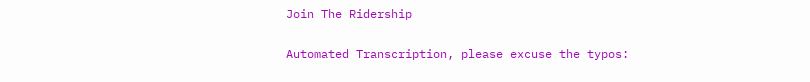Join The Ridership

Automated Transcription, please excuse the typos: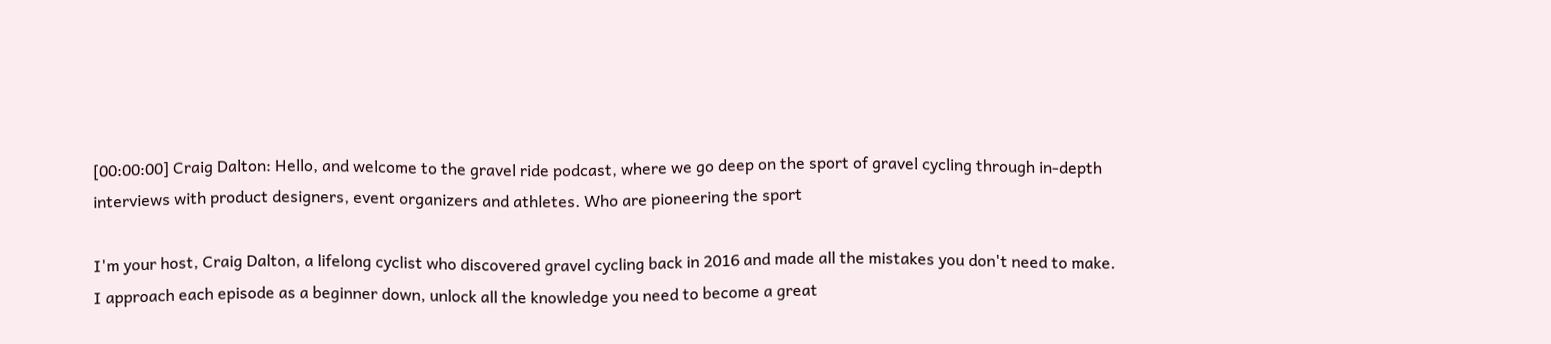[00:00:00] Craig Dalton: Hello, and welcome to the gravel ride podcast, where we go deep on the sport of gravel cycling through in-depth interviews with product designers, event organizers and athletes. Who are pioneering the sport

I'm your host, Craig Dalton, a lifelong cyclist who discovered gravel cycling back in 2016 and made all the mistakes you don't need to make. I approach each episode as a beginner down, unlock all the knowledge you need to become a great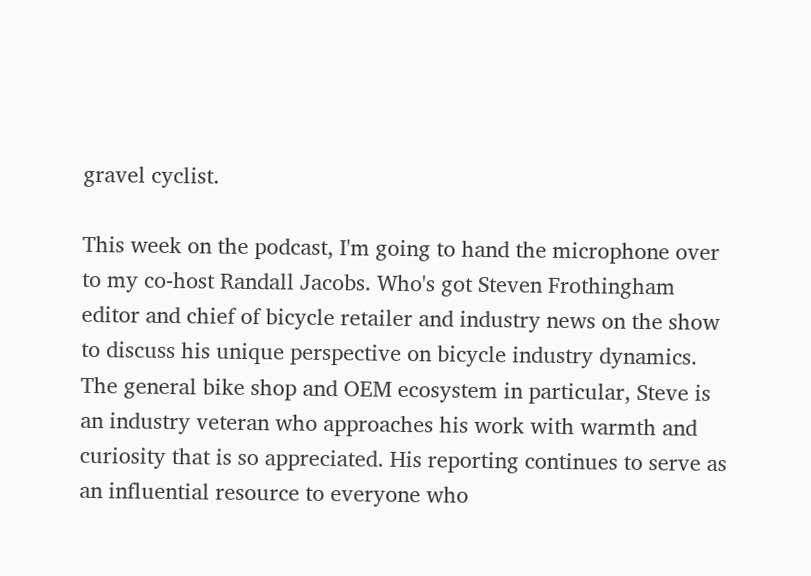gravel cyclist.

This week on the podcast, I'm going to hand the microphone over to my co-host Randall Jacobs. Who's got Steven Frothingham editor and chief of bicycle retailer and industry news on the show to discuss his unique perspective on bicycle industry dynamics. The general bike shop and OEM ecosystem in particular, Steve is an industry veteran who approaches his work with warmth and curiosity that is so appreciated. His reporting continues to serve as an influential resource to everyone who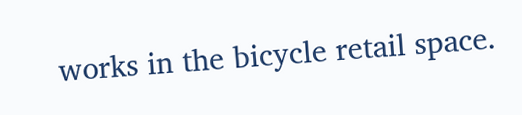works in the bicycle retail space.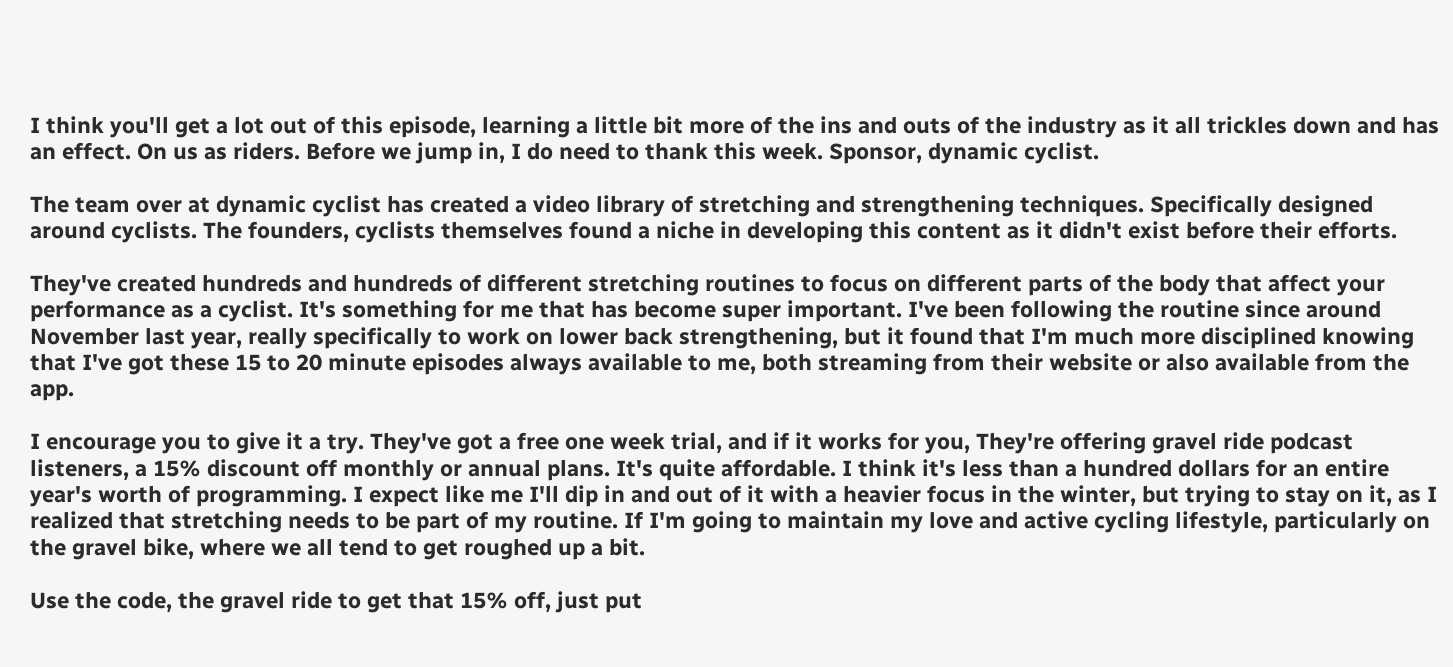I think you'll get a lot out of this episode, learning a little bit more of the ins and outs of the industry as it all trickles down and has an effect. On us as riders. Before we jump in, I do need to thank this week. Sponsor, dynamic cyclist.

The team over at dynamic cyclist has created a video library of stretching and strengthening techniques. Specifically designed around cyclists. The founders, cyclists themselves found a niche in developing this content as it didn't exist before their efforts.

They've created hundreds and hundreds of different stretching routines to focus on different parts of the body that affect your performance as a cyclist. It's something for me that has become super important. I've been following the routine since around November last year, really specifically to work on lower back strengthening, but it found that I'm much more disciplined knowing that I've got these 15 to 20 minute episodes always available to me, both streaming from their website or also available from the app.

I encourage you to give it a try. They've got a free one week trial, and if it works for you, They're offering gravel ride podcast listeners, a 15% discount off monthly or annual plans. It's quite affordable. I think it's less than a hundred dollars for an entire year's worth of programming. I expect like me I'll dip in and out of it with a heavier focus in the winter, but trying to stay on it, as I realized that stretching needs to be part of my routine. If I'm going to maintain my love and active cycling lifestyle, particularly on the gravel bike, where we all tend to get roughed up a bit.

Use the code, the gravel ride to get that 15% off, just put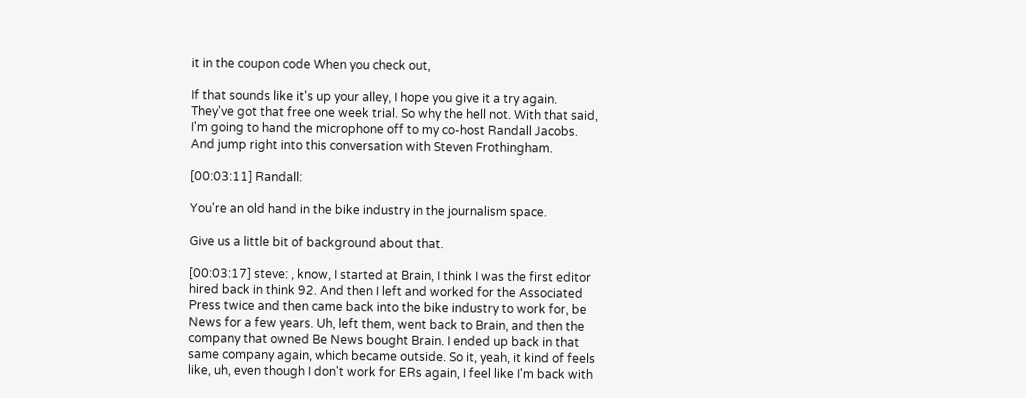it in the coupon code When you check out,

If that sounds like it's up your alley, I hope you give it a try again. They've got that free one week trial. So why the hell not. With that said, I'm going to hand the microphone off to my co-host Randall Jacobs. And jump right into this conversation with Steven Frothingham.

[00:03:11] Randall:

You're an old hand in the bike industry in the journalism space.

Give us a little bit of background about that.

[00:03:17] steve: , know, I started at Brain, I think I was the first editor hired back in think 92. And then I left and worked for the Associated Press twice and then came back into the bike industry to work for, be News for a few years. Uh, left them, went back to Brain, and then the company that owned Be News bought Brain. I ended up back in that same company again, which became outside. So it, yeah, it kind of feels like, uh, even though I don't work for ERs again, I feel like I'm back with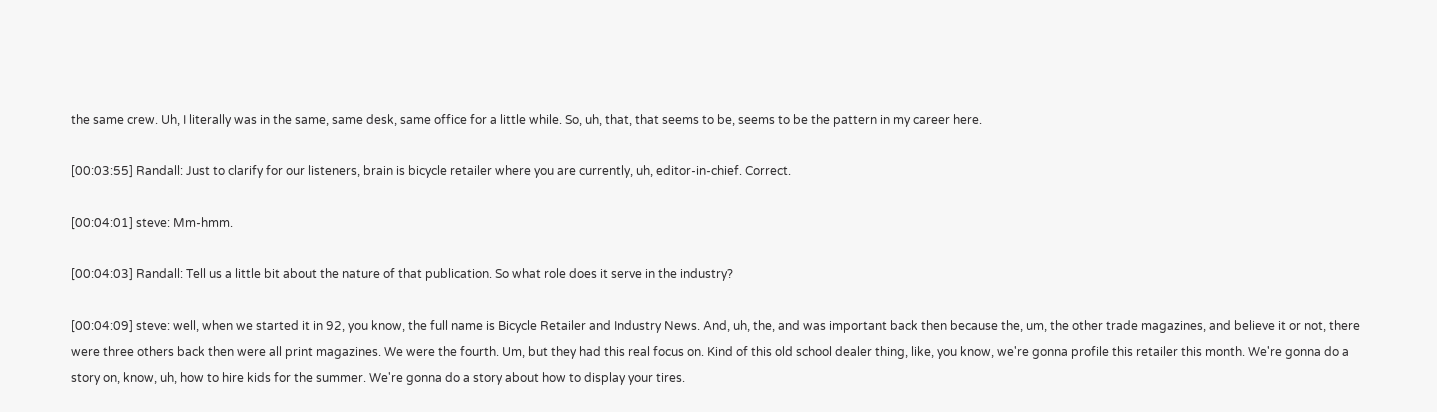the same crew. Uh, I literally was in the same, same desk, same office for a little while. So, uh, that, that seems to be, seems to be the pattern in my career here.

[00:03:55] Randall: Just to clarify for our listeners, brain is bicycle retailer where you are currently, uh, editor-in-chief. Correct.

[00:04:01] steve: Mm-hmm.

[00:04:03] Randall: Tell us a little bit about the nature of that publication. So what role does it serve in the industry?

[00:04:09] steve: well, when we started it in 92, you know, the full name is Bicycle Retailer and Industry News. And, uh, the, and was important back then because the, um, the other trade magazines, and believe it or not, there were three others back then were all print magazines. We were the fourth. Um, but they had this real focus on. Kind of this old school dealer thing, like, you know, we're gonna profile this retailer this month. We're gonna do a story on, know, uh, how to hire kids for the summer. We're gonna do a story about how to display your tires.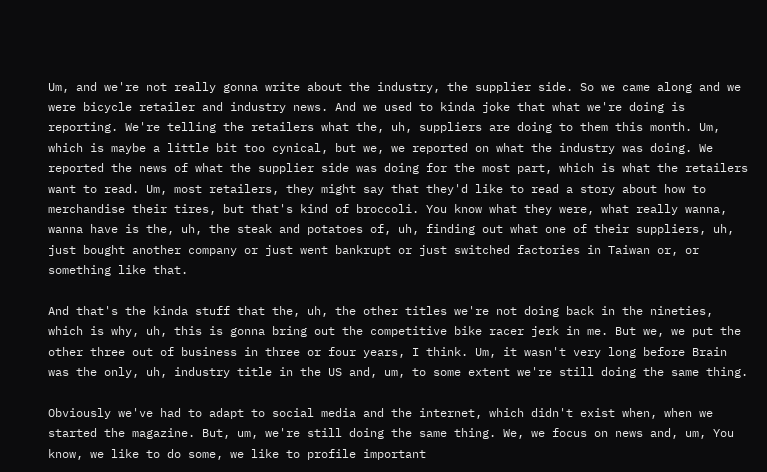Um, and we're not really gonna write about the industry, the supplier side. So we came along and we were bicycle retailer and industry news. And we used to kinda joke that what we're doing is reporting. We're telling the retailers what the, uh, suppliers are doing to them this month. Um, which is maybe a little bit too cynical, but we, we reported on what the industry was doing. We reported the news of what the supplier side was doing for the most part, which is what the retailers want to read. Um, most retailers, they might say that they'd like to read a story about how to merchandise their tires, but that's kind of broccoli. You know what they were, what really wanna, wanna have is the, uh, the steak and potatoes of, uh, finding out what one of their suppliers, uh, just bought another company or just went bankrupt or just switched factories in Taiwan or, or something like that.

And that's the kinda stuff that the, uh, the other titles we're not doing back in the nineties, which is why, uh, this is gonna bring out the competitive bike racer jerk in me. But we, we put the other three out of business in three or four years, I think. Um, it wasn't very long before Brain was the only, uh, industry title in the US and, um, to some extent we're still doing the same thing.

Obviously we've had to adapt to social media and the internet, which didn't exist when, when we started the magazine. But, um, we're still doing the same thing. We, we focus on news and, um, You know, we like to do some, we like to profile important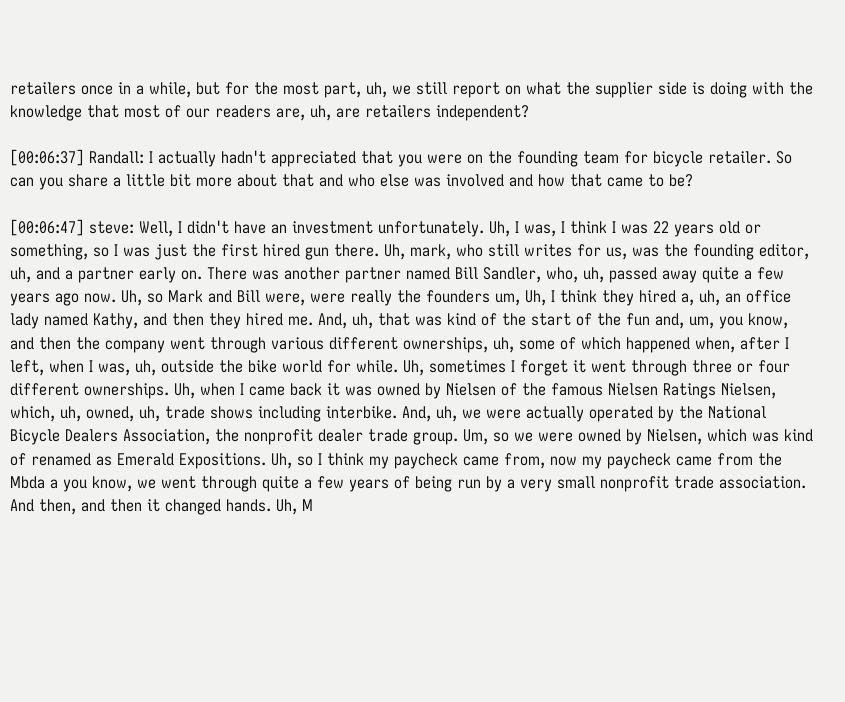retailers once in a while, but for the most part, uh, we still report on what the supplier side is doing with the knowledge that most of our readers are, uh, are retailers independent?

[00:06:37] Randall: I actually hadn't appreciated that you were on the founding team for bicycle retailer. So can you share a little bit more about that and who else was involved and how that came to be?

[00:06:47] steve: Well, I didn't have an investment unfortunately. Uh, I was, I think I was 22 years old or something, so I was just the first hired gun there. Uh, mark, who still writes for us, was the founding editor, uh, and a partner early on. There was another partner named Bill Sandler, who, uh, passed away quite a few years ago now. Uh, so Mark and Bill were, were really the founders um, Uh, I think they hired a, uh, an office lady named Kathy, and then they hired me. And, uh, that was kind of the start of the fun and, um, you know, and then the company went through various different ownerships, uh, some of which happened when, after I left, when I was, uh, outside the bike world for while. Uh, sometimes I forget it went through three or four different ownerships. Uh, when I came back it was owned by Nielsen of the famous Nielsen Ratings Nielsen, which, uh, owned, uh, trade shows including interbike. And, uh, we were actually operated by the National Bicycle Dealers Association, the nonprofit dealer trade group. Um, so we were owned by Nielsen, which was kind of renamed as Emerald Expositions. Uh, so I think my paycheck came from, now my paycheck came from the Mbda a you know, we went through quite a few years of being run by a very small nonprofit trade association. And then, and then it changed hands. Uh, M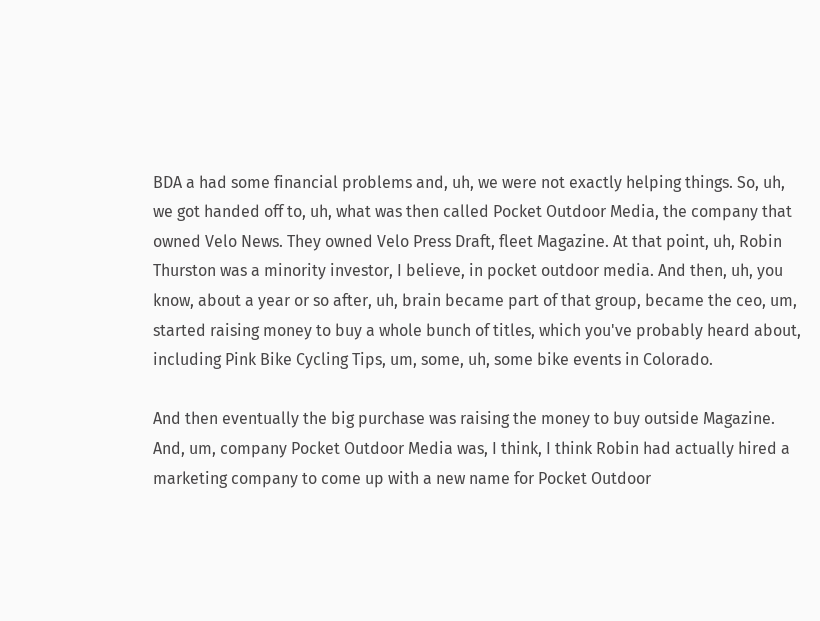BDA a had some financial problems and, uh, we were not exactly helping things. So, uh, we got handed off to, uh, what was then called Pocket Outdoor Media, the company that owned Velo News. They owned Velo Press Draft, fleet Magazine. At that point, uh, Robin Thurston was a minority investor, I believe, in pocket outdoor media. And then, uh, you know, about a year or so after, uh, brain became part of that group, became the ceo, um, started raising money to buy a whole bunch of titles, which you've probably heard about, including Pink Bike Cycling Tips, um, some, uh, some bike events in Colorado.

And then eventually the big purchase was raising the money to buy outside Magazine. And, um, company Pocket Outdoor Media was, I think, I think Robin had actually hired a marketing company to come up with a new name for Pocket Outdoor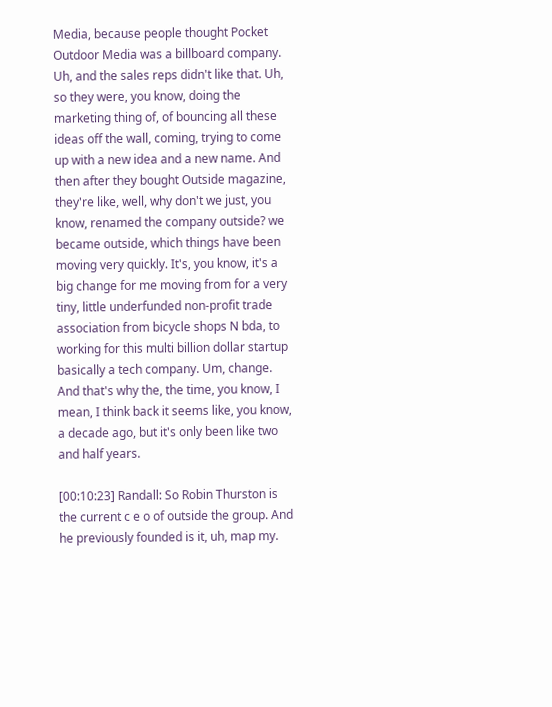Media, because people thought Pocket Outdoor Media was a billboard company. Uh, and the sales reps didn't like that. Uh, so they were, you know, doing the marketing thing of, of bouncing all these ideas off the wall, coming, trying to come up with a new idea and a new name. And then after they bought Outside magazine, they're like, well, why don't we just, you know, renamed the company outside? we became outside, which things have been moving very quickly. It's, you know, it's a big change for me moving from for a very tiny, little underfunded non-profit trade association from bicycle shops N bda, to working for this multi billion dollar startup basically a tech company. Um, change. And that's why the, the time, you know, I mean, I think back it seems like, you know, a decade ago, but it's only been like two and half years.

[00:10:23] Randall: So Robin Thurston is the current c e o of outside the group. And he previously founded is it, uh, map my.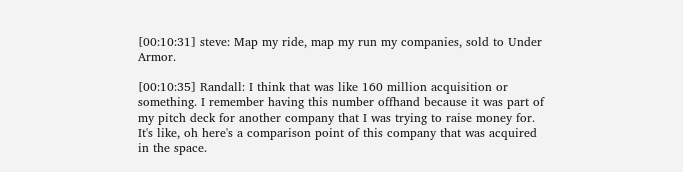[00:10:31] steve: Map my ride, map my run my companies, sold to Under Armor.

[00:10:35] Randall: I think that was like 160 million acquisition or something. I remember having this number offhand because it was part of my pitch deck for another company that I was trying to raise money for. It's like, oh here's a comparison point of this company that was acquired in the space.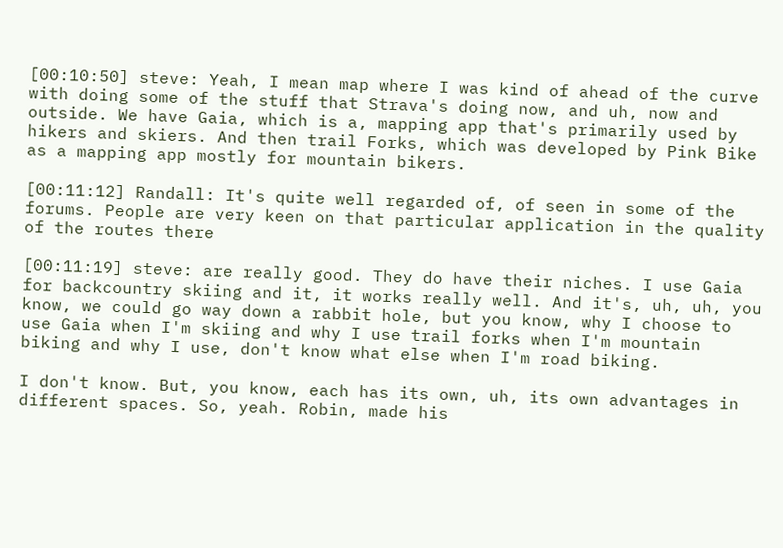[00:10:50] steve: Yeah, I mean map where I was kind of ahead of the curve with doing some of the stuff that Strava's doing now, and uh, now and outside. We have Gaia, which is a, mapping app that's primarily used by hikers and skiers. And then trail Forks, which was developed by Pink Bike as a mapping app mostly for mountain bikers.

[00:11:12] Randall: It's quite well regarded of, of seen in some of the forums. People are very keen on that particular application in the quality of the routes there

[00:11:19] steve: are really good. They do have their niches. I use Gaia for backcountry skiing and it, it works really well. And it's, uh, uh, you know, we could go way down a rabbit hole, but you know, why I choose to use Gaia when I'm skiing and why I use trail forks when I'm mountain biking and why I use, don't know what else when I'm road biking.

I don't know. But, you know, each has its own, uh, its own advantages in different spaces. So, yeah. Robin, made his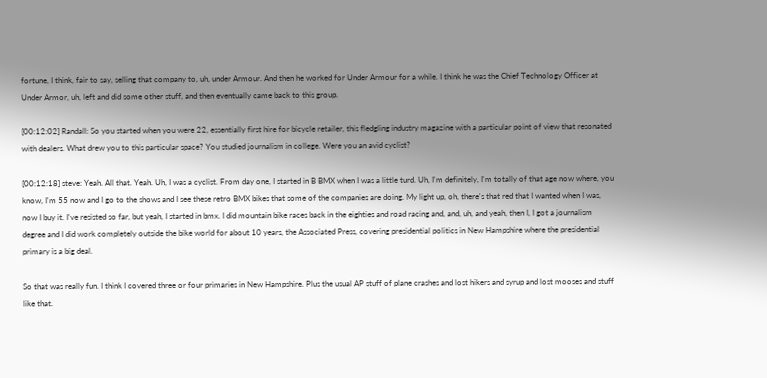fortune, I think, fair to say, selling that company to, uh, under Armour. And then he worked for Under Armour for a while. I think he was the Chief Technology Officer at Under Armor, uh, left and did some other stuff, and then eventually came back to this group.

[00:12:02] Randall: So you started when you were 22, essentially first hire for bicycle retailer, this fledgling industry magazine with a particular point of view that resonated with dealers. What drew you to this particular space? You studied journalism in college. Were you an avid cyclist?

[00:12:18] steve: Yeah. All that. Yeah. Uh, I was a cyclist. From day one, I started in B BMX when I was a little turd. Uh, I'm definitely, I'm totally of that age now where, you know, I'm 55 now and I go to the shows and I see these retro BMX bikes that some of the companies are doing. My light up, oh, there's that red that I wanted when I was, now I buy it. I've resisted so far, but yeah, I started in bmx. I did mountain bike races back in the eighties and road racing and, and, uh, and yeah, then I, I got a journalism degree and I did work completely outside the bike world for about 10 years, the Associated Press, covering presidential politics in New Hampshire where the presidential primary is a big deal.

So that was really fun. I think I covered three or four primaries in New Hampshire. Plus the usual AP stuff of plane crashes and lost hikers and syrup and lost mooses and stuff like that.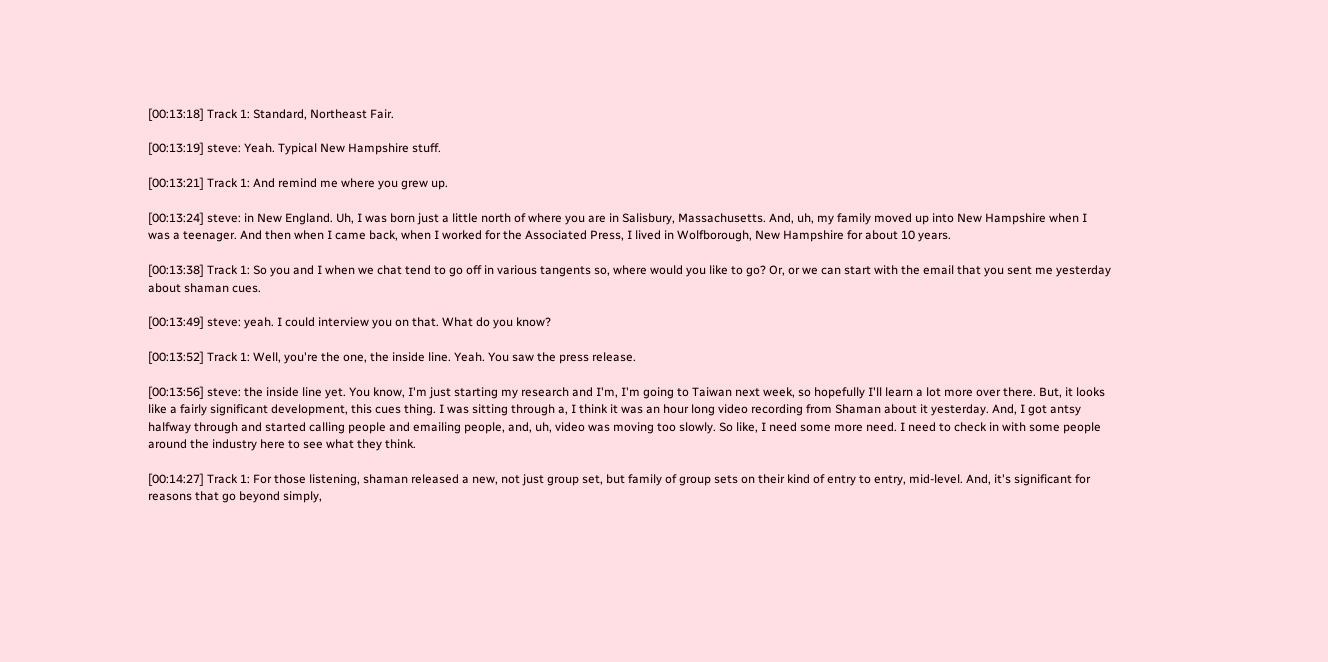[00:13:18] Track 1: Standard, Northeast Fair.

[00:13:19] steve: Yeah. Typical New Hampshire stuff.

[00:13:21] Track 1: And remind me where you grew up.

[00:13:24] steve: in New England. Uh, I was born just a little north of where you are in Salisbury, Massachusetts. And, uh, my family moved up into New Hampshire when I was a teenager. And then when I came back, when I worked for the Associated Press, I lived in Wolfborough, New Hampshire for about 10 years.

[00:13:38] Track 1: So you and I when we chat tend to go off in various tangents so, where would you like to go? Or, or we can start with the email that you sent me yesterday about shaman cues.

[00:13:49] steve: yeah. I could interview you on that. What do you know?

[00:13:52] Track 1: Well, you're the one, the inside line. Yeah. You saw the press release.

[00:13:56] steve: the inside line yet. You know, I'm just starting my research and I'm, I'm going to Taiwan next week, so hopefully I'll learn a lot more over there. But, it looks like a fairly significant development, this cues thing. I was sitting through a, I think it was an hour long video recording from Shaman about it yesterday. And, I got antsy halfway through and started calling people and emailing people, and, uh, video was moving too slowly. So like, I need some more need. I need to check in with some people around the industry here to see what they think.

[00:14:27] Track 1: For those listening, shaman released a new, not just group set, but family of group sets on their kind of entry to entry, mid-level. And, it's significant for reasons that go beyond simply,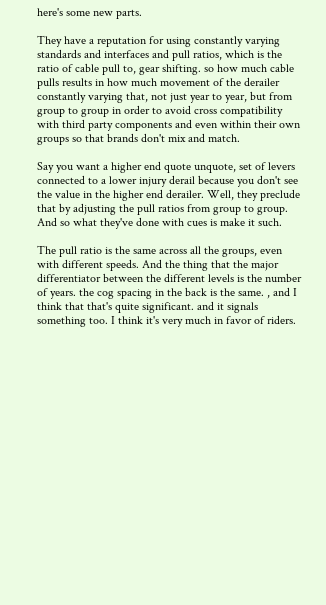here's some new parts.

They have a reputation for using constantly varying standards and interfaces and pull ratios, which is the ratio of cable pull to, gear shifting. so how much cable pulls results in how much movement of the derailer constantly varying that, not just year to year, but from group to group in order to avoid cross compatibility with third party components and even within their own groups so that brands don't mix and match.

Say you want a higher end quote unquote, set of levers connected to a lower injury derail because you don't see the value in the higher end derailer. Well, they preclude that by adjusting the pull ratios from group to group. And so what they've done with cues is make it such.

The pull ratio is the same across all the groups, even with different speeds. And the thing that the major differentiator between the different levels is the number of years. the cog spacing in the back is the same. , and I think that that's quite significant. and it signals something too. I think it's very much in favor of riders.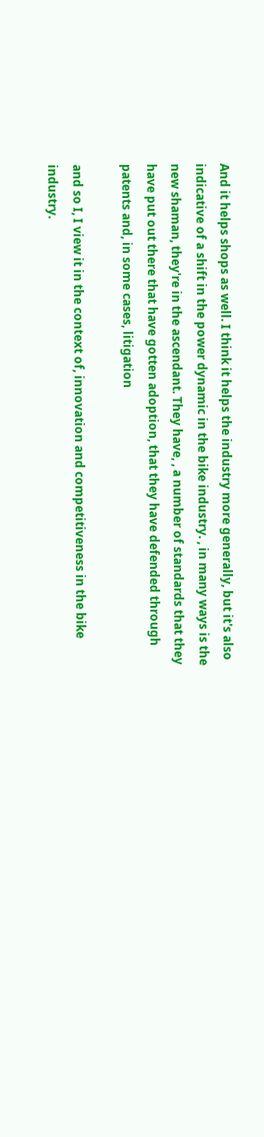And it helps shops as well. I think it helps the industry more generally, but it's also indicative of a shift in the power dynamic in the bike industry. , in many ways is the new shaman, they're in the ascendant. They have, , a number of standards that they have put out there that have gotten adoption, that they have defended through patents and, in some cases, litigation

and so I, I view it in the context of, innovation and competitiveness in the bike industry.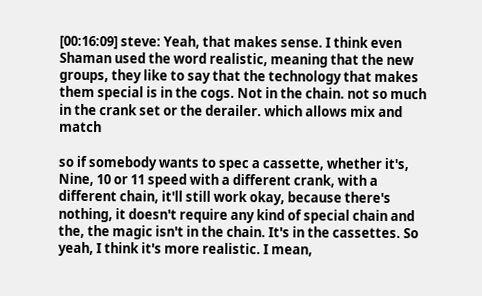[00:16:09] steve: Yeah, that makes sense. I think even Shaman used the word realistic, meaning that the new groups, they like to say that the technology that makes them special is in the cogs. Not in the chain. not so much in the crank set or the derailer. which allows mix and match

so if somebody wants to spec a cassette, whether it's, Nine, 10 or 11 speed with a different crank, with a different chain, it'll still work okay, because there's nothing, it doesn't require any kind of special chain and the, the magic isn't in the chain. It's in the cassettes. So yeah, I think it's more realistic. I mean,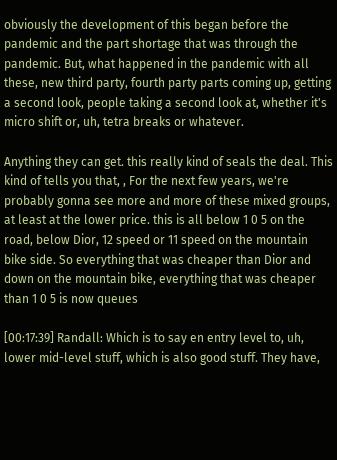obviously the development of this began before the pandemic and the part shortage that was through the pandemic. But, what happened in the pandemic with all these, new third party, fourth party parts coming up, getting a second look, people taking a second look at, whether it's micro shift or, uh, tetra breaks or whatever.

Anything they can get. this really kind of seals the deal. This kind of tells you that, , For the next few years, we're probably gonna see more and more of these mixed groups, at least at the lower price. this is all below 1 0 5 on the road, below Dior, 12 speed or 11 speed on the mountain bike side. So everything that was cheaper than Dior and down on the mountain bike, everything that was cheaper than 1 0 5 is now queues

[00:17:39] Randall: Which is to say en entry level to, uh, lower mid-level stuff, which is also good stuff. They have,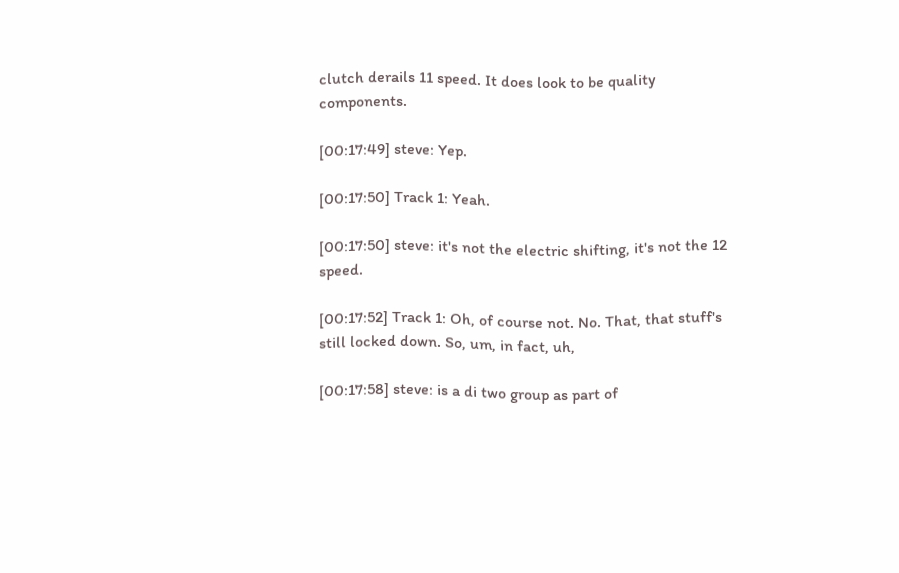clutch derails 11 speed. It does look to be quality components.

[00:17:49] steve: Yep.

[00:17:50] Track 1: Yeah.

[00:17:50] steve: it's not the electric shifting, it's not the 12 speed.

[00:17:52] Track 1: Oh, of course not. No. That, that stuff's still locked down. So, um, in fact, uh,

[00:17:58] steve: is a di two group as part of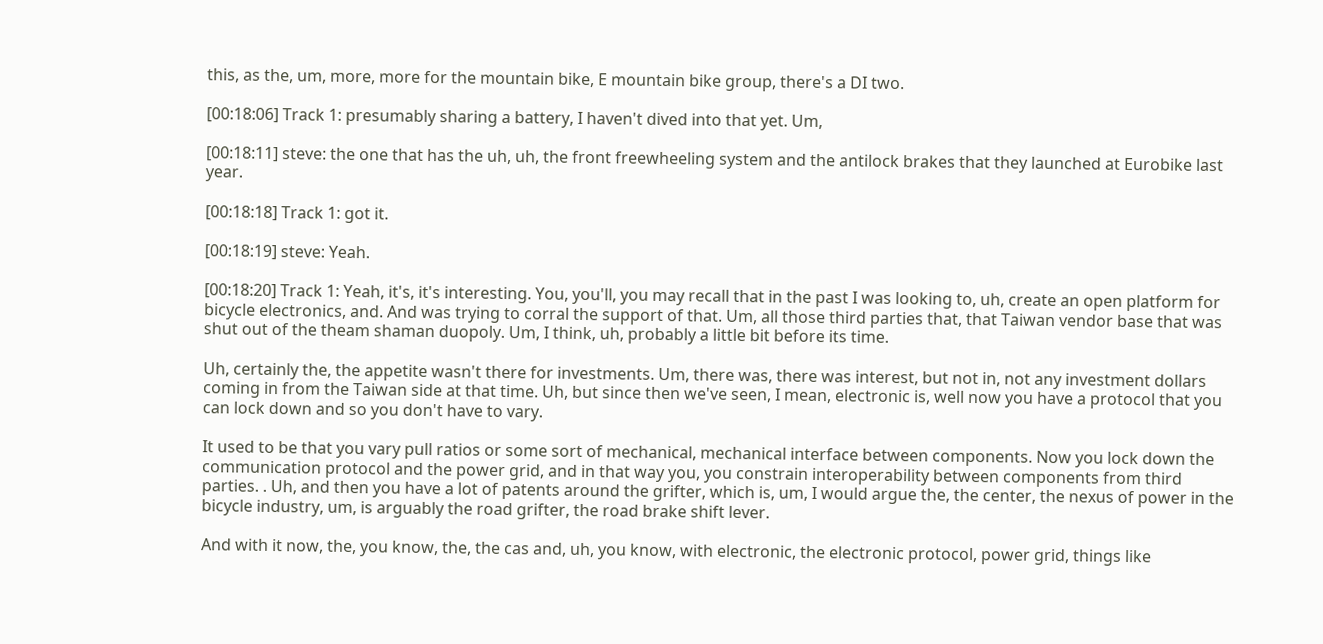this, as the, um, more, more for the mountain bike, E mountain bike group, there's a DI two.

[00:18:06] Track 1: presumably sharing a battery, I haven't dived into that yet. Um,

[00:18:11] steve: the one that has the uh, uh, the front freewheeling system and the antilock brakes that they launched at Eurobike last year.

[00:18:18] Track 1: got it.

[00:18:19] steve: Yeah.

[00:18:20] Track 1: Yeah, it's, it's interesting. You, you'll, you may recall that in the past I was looking to, uh, create an open platform for bicycle electronics, and. And was trying to corral the support of that. Um, all those third parties that, that Taiwan vendor base that was shut out of the theam shaman duopoly. Um, I think, uh, probably a little bit before its time.

Uh, certainly the, the appetite wasn't there for investments. Um, there was, there was interest, but not in, not any investment dollars coming in from the Taiwan side at that time. Uh, but since then we've seen, I mean, electronic is, well now you have a protocol that you can lock down and so you don't have to vary.

It used to be that you vary pull ratios or some sort of mechanical, mechanical interface between components. Now you lock down the communication protocol and the power grid, and in that way you, you constrain interoperability between components from third parties. . Uh, and then you have a lot of patents around the grifter, which is, um, I would argue the, the center, the nexus of power in the bicycle industry, um, is arguably the road grifter, the road brake shift lever.

And with it now, the, you know, the, the cas and, uh, you know, with electronic, the electronic protocol, power grid, things like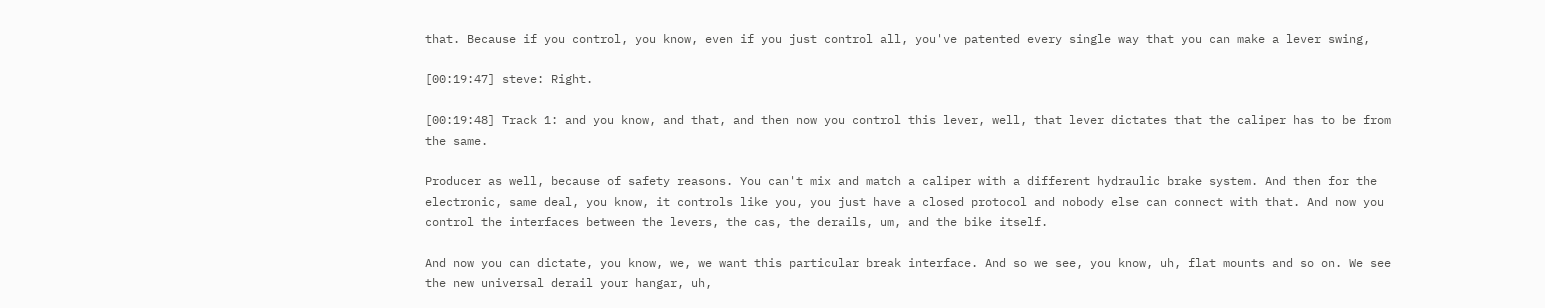that. Because if you control, you know, even if you just control all, you've patented every single way that you can make a lever swing,

[00:19:47] steve: Right.

[00:19:48] Track 1: and you know, and that, and then now you control this lever, well, that lever dictates that the caliper has to be from the same.

Producer as well, because of safety reasons. You can't mix and match a caliper with a different hydraulic brake system. And then for the electronic, same deal, you know, it controls like you, you just have a closed protocol and nobody else can connect with that. And now you control the interfaces between the levers, the cas, the derails, um, and the bike itself.

And now you can dictate, you know, we, we want this particular break interface. And so we see, you know, uh, flat mounts and so on. We see the new universal derail your hangar, uh,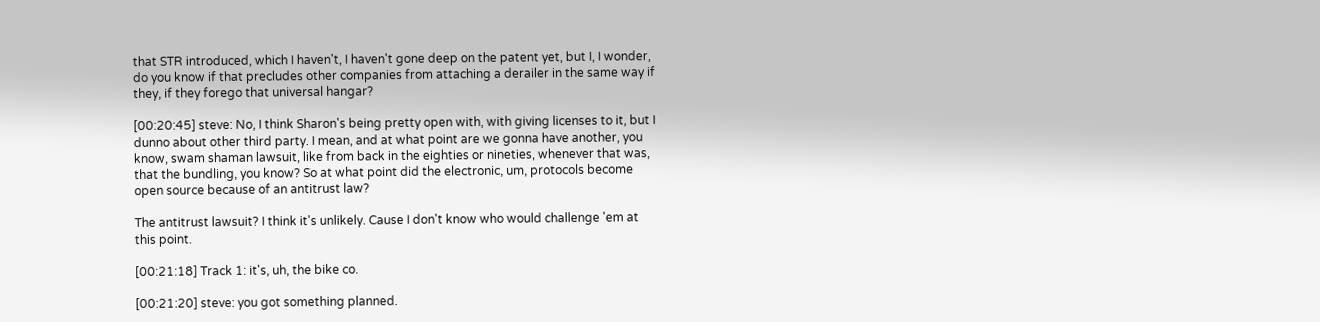that STR introduced, which I haven't, I haven't gone deep on the patent yet, but I, I wonder, do you know if that precludes other companies from attaching a derailer in the same way if they, if they forego that universal hangar?

[00:20:45] steve: No, I think Sharon's being pretty open with, with giving licenses to it, but I dunno about other third party. I mean, and at what point are we gonna have another, you know, swam shaman lawsuit, like from back in the eighties or nineties, whenever that was, that the bundling, you know? So at what point did the electronic, um, protocols become open source because of an antitrust law?

The antitrust lawsuit? I think it's unlikely. Cause I don't know who would challenge 'em at this point.

[00:21:18] Track 1: it's, uh, the bike co.

[00:21:20] steve: you got something planned.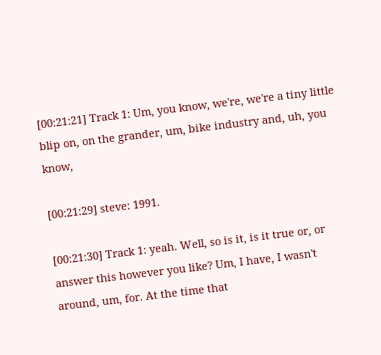[00:21:21] Track 1: Um, you know, we're, we're a tiny little blip on, on the grander, um, bike industry and, uh, you know,

[00:21:29] steve: 1991.

[00:21:30] Track 1: yeah. Well, so is it, is it true or, or answer this however you like? Um, I have, I wasn't around, um, for. At the time that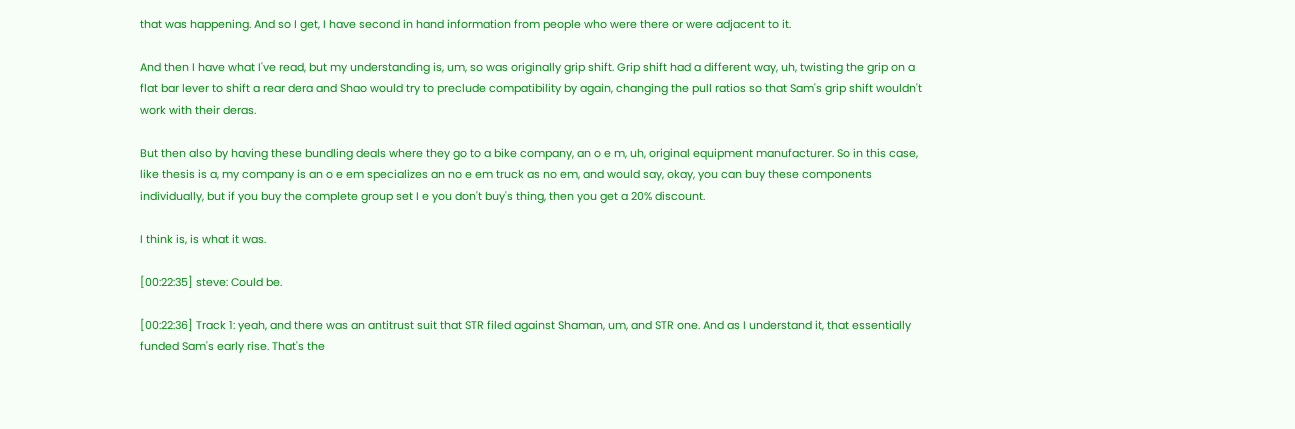that was happening. And so I get, I have second in hand information from people who were there or were adjacent to it.

And then I have what I've read, but my understanding is, um, so was originally grip shift. Grip shift had a different way, uh, twisting the grip on a flat bar lever to shift a rear dera and Shao would try to preclude compatibility by again, changing the pull ratios so that Sam's grip shift wouldn't work with their deras.

But then also by having these bundling deals where they go to a bike company, an o e m, uh, original equipment manufacturer. So in this case, like thesis is a, my company is an o e em specializes an no e em truck as no em, and would say, okay, you can buy these components individually, but if you buy the complete group set I e you don't buy's thing, then you get a 20% discount.

I think is, is what it was.

[00:22:35] steve: Could be.

[00:22:36] Track 1: yeah, and there was an antitrust suit that STR filed against Shaman, um, and STR one. And as I understand it, that essentially funded Sam's early rise. That's the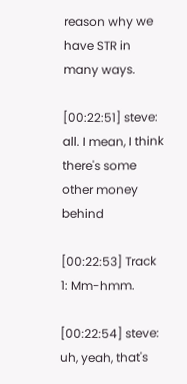reason why we have STR in many ways.

[00:22:51] steve: all. I mean, I think there's some other money behind

[00:22:53] Track 1: Mm-hmm.

[00:22:54] steve: uh, yeah, that's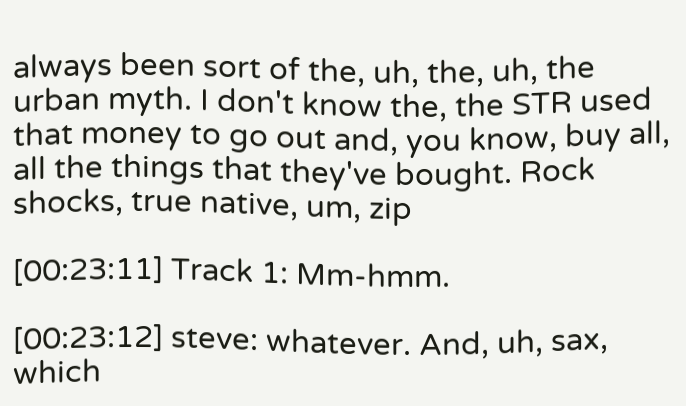always been sort of the, uh, the, uh, the urban myth. I don't know the, the STR used that money to go out and, you know, buy all, all the things that they've bought. Rock shocks, true native, um, zip

[00:23:11] Track 1: Mm-hmm.

[00:23:12] steve: whatever. And, uh, sax, which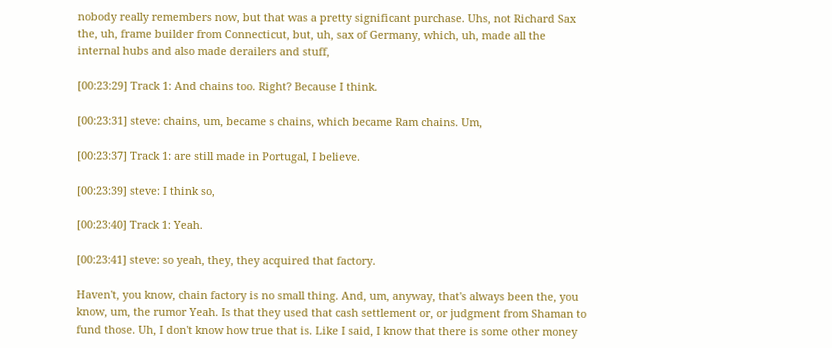nobody really remembers now, but that was a pretty significant purchase. Uhs, not Richard Sax the, uh, frame builder from Connecticut, but, uh, sax of Germany, which, uh, made all the internal hubs and also made derailers and stuff,

[00:23:29] Track 1: And chains too. Right? Because I think.

[00:23:31] steve: chains, um, became s chains, which became Ram chains. Um,

[00:23:37] Track 1: are still made in Portugal, I believe.

[00:23:39] steve: I think so,

[00:23:40] Track 1: Yeah.

[00:23:41] steve: so yeah, they, they acquired that factory.

Haven't, you know, chain factory is no small thing. And, um, anyway, that's always been the, you know, um, the rumor Yeah. Is that they used that cash settlement or, or judgment from Shaman to fund those. Uh, I don't know how true that is. Like I said, I know that there is some other money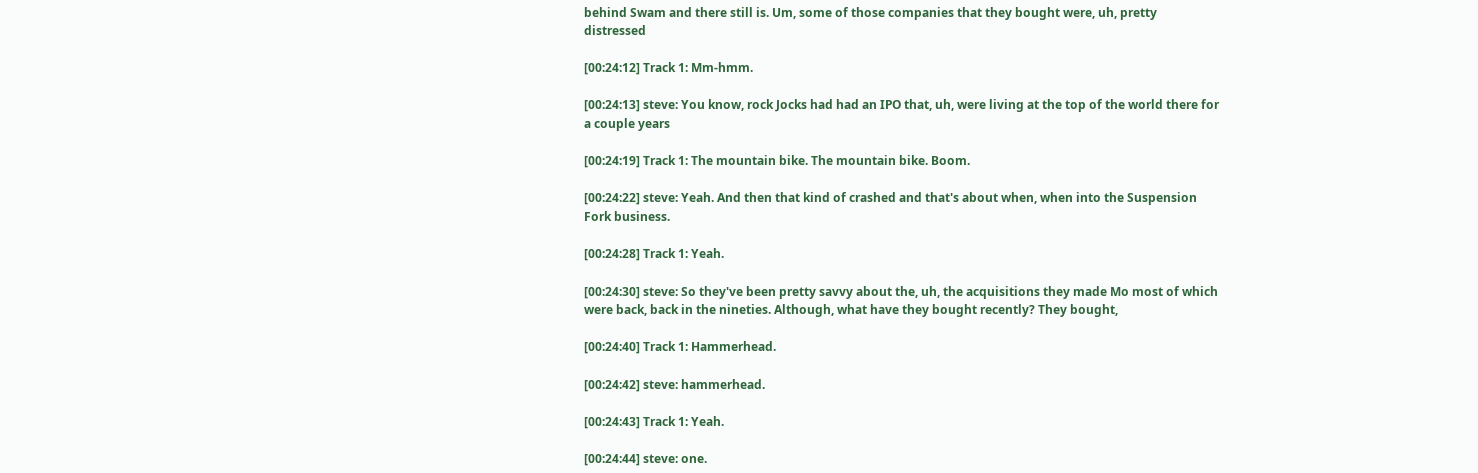behind Swam and there still is. Um, some of those companies that they bought were, uh, pretty distressed

[00:24:12] Track 1: Mm-hmm.

[00:24:13] steve: You know, rock Jocks had had an IPO that, uh, were living at the top of the world there for a couple years

[00:24:19] Track 1: The mountain bike. The mountain bike. Boom.

[00:24:22] steve: Yeah. And then that kind of crashed and that's about when, when into the Suspension Fork business.

[00:24:28] Track 1: Yeah.

[00:24:30] steve: So they've been pretty savvy about the, uh, the acquisitions they made Mo most of which were back, back in the nineties. Although, what have they bought recently? They bought,

[00:24:40] Track 1: Hammerhead.

[00:24:42] steve: hammerhead.

[00:24:43] Track 1: Yeah.

[00:24:44] steve: one.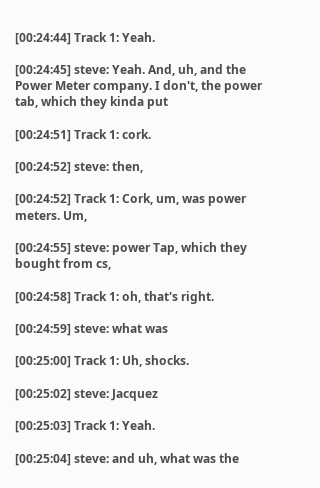[00:24:44] Track 1: Yeah.

[00:24:45] steve: Yeah. And, uh, and the Power Meter company. I don't, the power tab, which they kinda put

[00:24:51] Track 1: cork.

[00:24:52] steve: then,

[00:24:52] Track 1: Cork, um, was power meters. Um,

[00:24:55] steve: power Tap, which they bought from cs,

[00:24:58] Track 1: oh, that's right.

[00:24:59] steve: what was

[00:25:00] Track 1: Uh, shocks.

[00:25:02] steve: Jacquez

[00:25:03] Track 1: Yeah.

[00:25:04] steve: and uh, what was the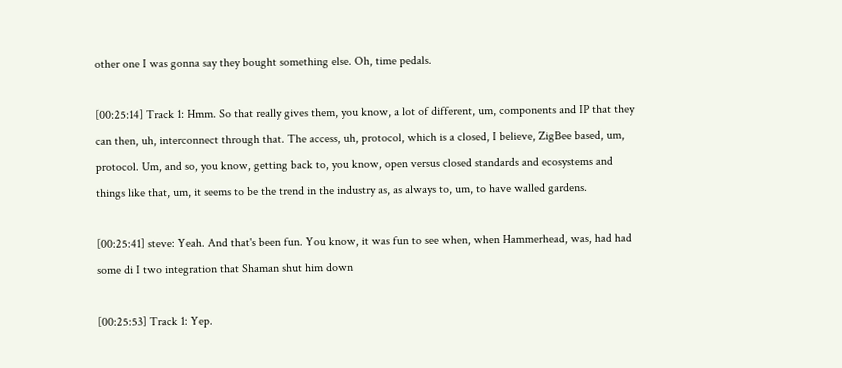other one I was gonna say they bought something else. Oh, time pedals.

[00:25:14] Track 1: Hmm. So that really gives them, you know, a lot of different, um, components and IP that they can then, uh, interconnect through that. The access, uh, protocol, which is a closed, I believe, ZigBee based, um, protocol. Um, and so, you know, getting back to, you know, open versus closed standards and ecosystems and things like that, um, it seems to be the trend in the industry as, as always to, um, to have walled gardens.

[00:25:41] steve: Yeah. And that's been fun. You know, it was fun to see when, when Hammerhead, was, had had some di I two integration that Shaman shut him down

[00:25:53] Track 1: Yep.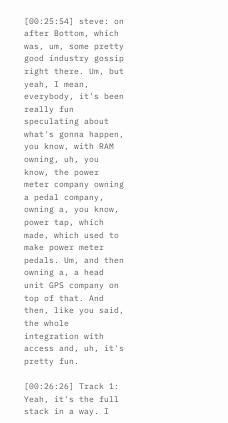[00:25:54] steve: on after Bottom, which was, um, some pretty good industry gossip right there. Um, but yeah, I mean, everybody, it's been really fun speculating about what's gonna happen, you know, with RAM owning, uh, you know, the power meter company owning a pedal company, owning a, you know, power tap, which made, which used to make power meter pedals. Um, and then owning a, a head unit GPS company on top of that. And then, like you said, the whole integration with access and, uh, it's pretty fun.

[00:26:26] Track 1: Yeah, it's the full stack in a way. I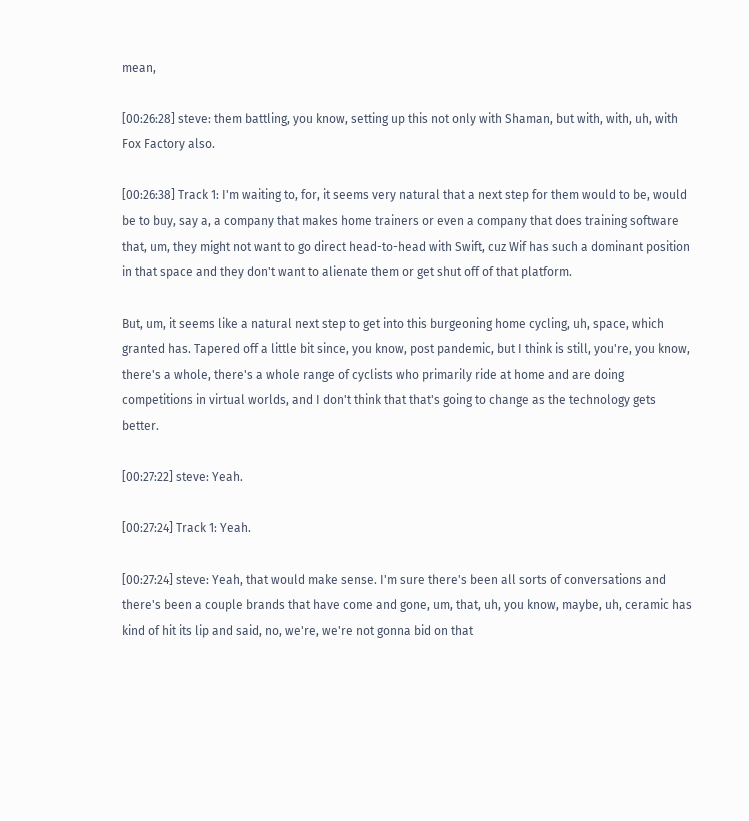mean,

[00:26:28] steve: them battling, you know, setting up this not only with Shaman, but with, with, uh, with Fox Factory also.

[00:26:38] Track 1: I'm waiting to, for, it seems very natural that a next step for them would to be, would be to buy, say a, a company that makes home trainers or even a company that does training software that, um, they might not want to go direct head-to-head with Swift, cuz Wif has such a dominant position in that space and they don't want to alienate them or get shut off of that platform.

But, um, it seems like a natural next step to get into this burgeoning home cycling, uh, space, which granted has. Tapered off a little bit since, you know, post pandemic, but I think is still, you're, you know, there's a whole, there's a whole range of cyclists who primarily ride at home and are doing competitions in virtual worlds, and I don't think that that's going to change as the technology gets better.

[00:27:22] steve: Yeah.

[00:27:24] Track 1: Yeah.

[00:27:24] steve: Yeah, that would make sense. I'm sure there's been all sorts of conversations and there's been a couple brands that have come and gone, um, that, uh, you know, maybe, uh, ceramic has kind of hit its lip and said, no, we're, we're not gonna bid on that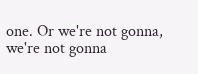one. Or we're not gonna, we're not gonna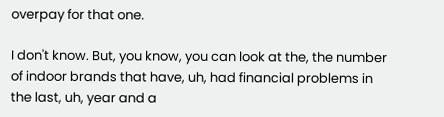overpay for that one.

I don't know. But, you know, you can look at the, the number of indoor brands that have, uh, had financial problems in the last, uh, year and a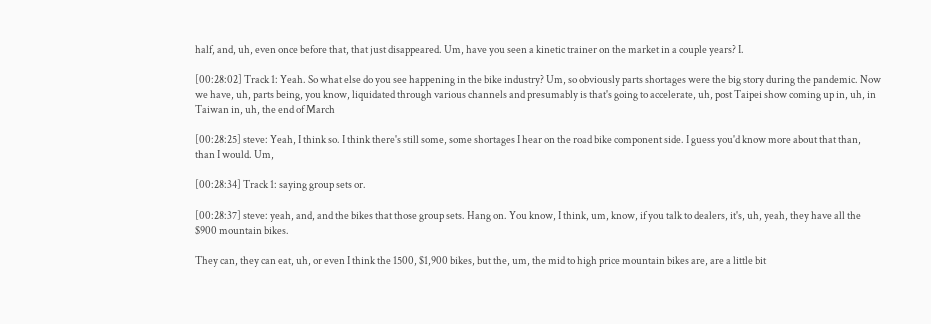half, and, uh, even once before that, that just disappeared. Um, have you seen a kinetic trainer on the market in a couple years? I.

[00:28:02] Track 1: Yeah. So what else do you see happening in the bike industry? Um, so obviously parts shortages were the big story during the pandemic. Now we have, uh, parts being, you know, liquidated through various channels and presumably is that's going to accelerate, uh, post Taipei show coming up in, uh, in Taiwan in, uh, the end of March

[00:28:25] steve: Yeah, I think so. I think there's still some, some shortages I hear on the road bike component side. I guess you'd know more about that than, than I would. Um,

[00:28:34] Track 1: saying group sets or.

[00:28:37] steve: yeah, and, and the bikes that those group sets. Hang on. You know, I think, um, know, if you talk to dealers, it's, uh, yeah, they have all the $900 mountain bikes.

They can, they can eat, uh, or even I think the 1500, $1,900 bikes, but the, um, the mid to high price mountain bikes are, are a little bit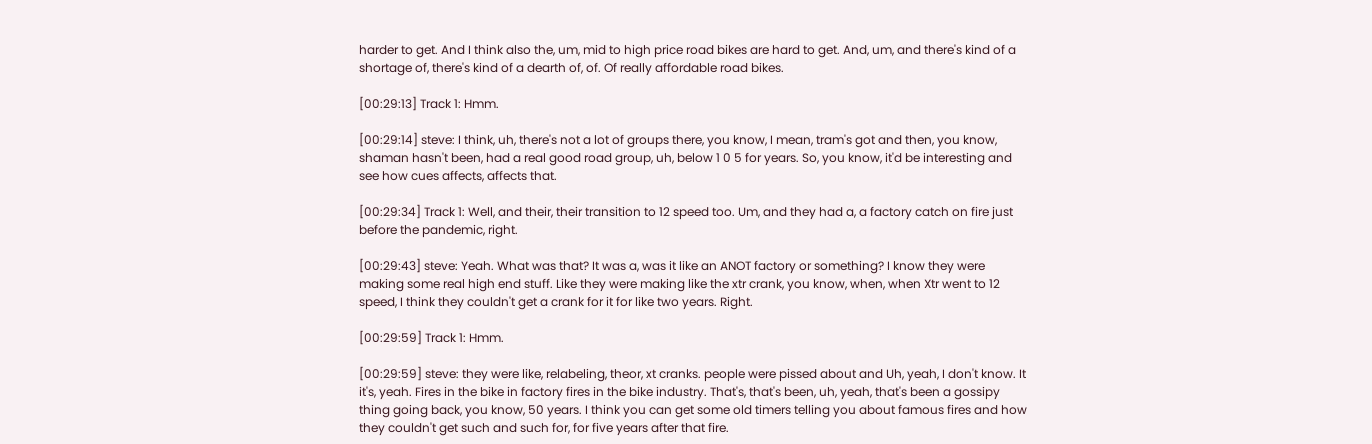harder to get. And I think also the, um, mid to high price road bikes are hard to get. And, um, and there's kind of a shortage of, there's kind of a dearth of, of. Of really affordable road bikes.

[00:29:13] Track 1: Hmm.

[00:29:14] steve: I think, uh, there's not a lot of groups there, you know, I mean, tram's got and then, you know, shaman hasn't been, had a real good road group, uh, below 1 0 5 for years. So, you know, it'd be interesting and see how cues affects, affects that.

[00:29:34] Track 1: Well, and their, their transition to 12 speed too. Um, and they had a, a factory catch on fire just before the pandemic, right.

[00:29:43] steve: Yeah. What was that? It was a, was it like an ANOT factory or something? I know they were making some real high end stuff. Like they were making like the xtr crank, you know, when, when Xtr went to 12 speed, I think they couldn't get a crank for it for like two years. Right.

[00:29:59] Track 1: Hmm.

[00:29:59] steve: they were like, relabeling, theor, xt cranks. people were pissed about and Uh, yeah, I don't know. It it's, yeah. Fires in the bike in factory fires in the bike industry. That's, that's been, uh, yeah, that's been a gossipy thing going back, you know, 50 years. I think you can get some old timers telling you about famous fires and how they couldn't get such and such for, for five years after that fire.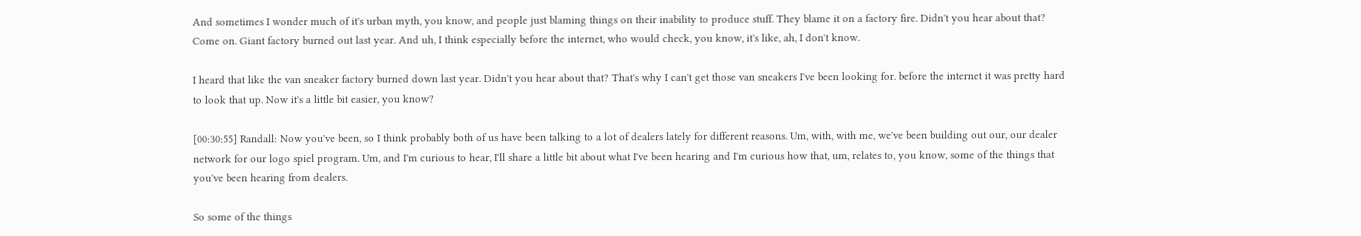And sometimes I wonder much of it's urban myth, you know, and people just blaming things on their inability to produce stuff. They blame it on a factory fire. Didn't you hear about that? Come on. Giant factory burned out last year. And uh, I think especially before the internet, who would check, you know, it's like, ah, I don't know.

I heard that like the van sneaker factory burned down last year. Didn't you hear about that? That's why I can't get those van sneakers I've been looking for. before the internet it was pretty hard to look that up. Now it's a little bit easier, you know?

[00:30:55] Randall: Now you've been, so I think probably both of us have been talking to a lot of dealers lately for different reasons. Um, with, with me, we've been building out our, our dealer network for our logo spiel program. Um, and I'm curious to hear, I'll share a little bit about what I've been hearing and I'm curious how that, um, relates to, you know, some of the things that you've been hearing from dealers.

So some of the things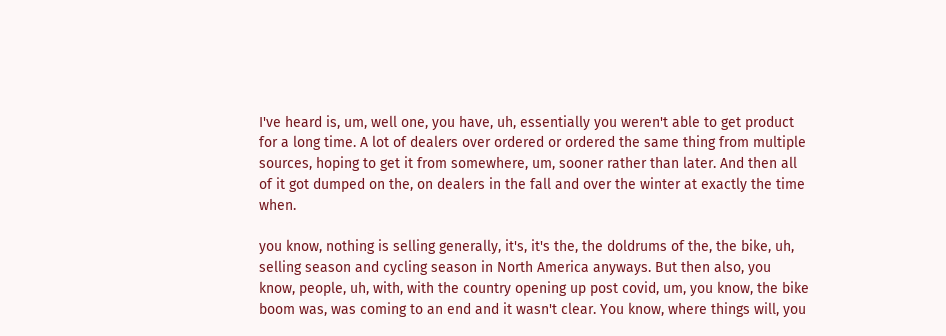I've heard is, um, well one, you have, uh, essentially you weren't able to get product for a long time. A lot of dealers over ordered or ordered the same thing from multiple sources, hoping to get it from somewhere, um, sooner rather than later. And then all of it got dumped on the, on dealers in the fall and over the winter at exactly the time when.

you know, nothing is selling generally, it's, it's the, the doldrums of the, the bike, uh, selling season and cycling season in North America anyways. But then also, you know, people, uh, with, with the country opening up post covid, um, you know, the bike boom was, was coming to an end and it wasn't clear. You know, where things will, you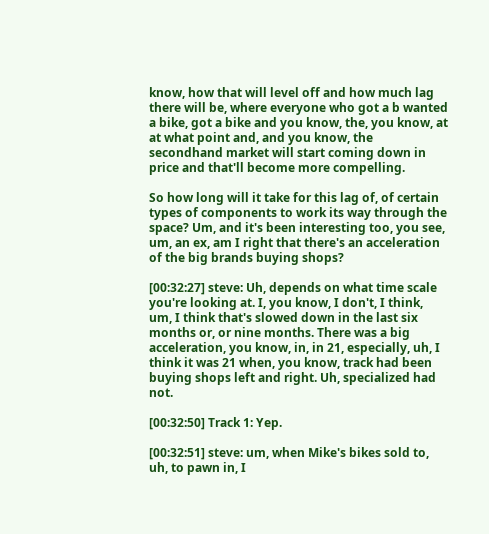know, how that will level off and how much lag there will be, where everyone who got a b wanted a bike, got a bike and you know, the, you know, at at what point and, and you know, the secondhand market will start coming down in price and that'll become more compelling.

So how long will it take for this lag of, of certain types of components to work its way through the space? Um, and it's been interesting too, you see, um, an ex, am I right that there's an acceleration of the big brands buying shops?

[00:32:27] steve: Uh, depends on what time scale you're looking at. I, you know, I don't, I think, um, I think that's slowed down in the last six months or, or nine months. There was a big acceleration, you know, in, in 21, especially, uh, I think it was 21 when, you know, track had been buying shops left and right. Uh, specialized had not.

[00:32:50] Track 1: Yep.

[00:32:51] steve: um, when Mike's bikes sold to, uh, to pawn in, I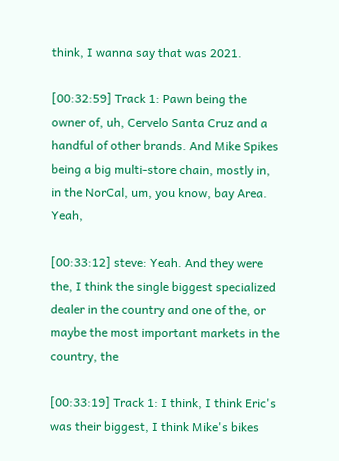think, I wanna say that was 2021.

[00:32:59] Track 1: Pawn being the owner of, uh, Cervelo Santa Cruz and a handful of other brands. And Mike Spikes being a big multi-store chain, mostly in, in the NorCal, um, you know, bay Area. Yeah,

[00:33:12] steve: Yeah. And they were the, I think the single biggest specialized dealer in the country and one of the, or maybe the most important markets in the country, the

[00:33:19] Track 1: I think, I think Eric's was their biggest, I think Mike's bikes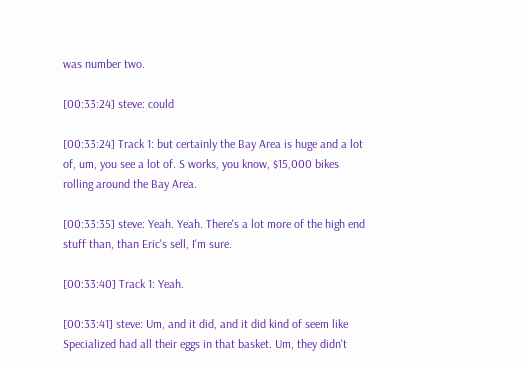was number two.

[00:33:24] steve: could

[00:33:24] Track 1: but certainly the Bay Area is huge and a lot of, um, you see a lot of. S works, you know, $15,000 bikes rolling around the Bay Area.

[00:33:35] steve: Yeah. Yeah. There's a lot more of the high end stuff than, than Eric's sell, I'm sure.

[00:33:40] Track 1: Yeah.

[00:33:41] steve: Um, and it did, and it did kind of seem like Specialized had all their eggs in that basket. Um, they didn't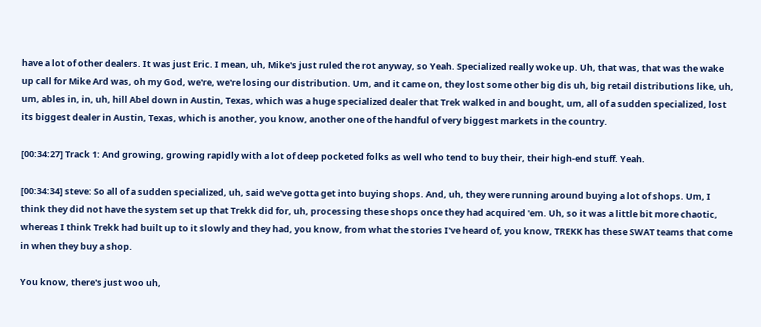have a lot of other dealers. It was just Eric. I mean, uh, Mike's just ruled the rot anyway, so Yeah. Specialized really woke up. Uh, that was, that was the wake up call for Mike Ard was, oh my God, we're, we're losing our distribution. Um, and it came on, they lost some other big dis uh, big retail distributions like, uh, um, ables in, in, uh, hill Abel down in Austin, Texas, which was a huge specialized dealer that Trek walked in and bought, um, all of a sudden specialized, lost its biggest dealer in Austin, Texas, which is another, you know, another one of the handful of very biggest markets in the country.

[00:34:27] Track 1: And growing, growing rapidly with a lot of deep pocketed folks as well who tend to buy their, their high-end stuff. Yeah.

[00:34:34] steve: So all of a sudden specialized, uh, said we've gotta get into buying shops. And, uh, they were running around buying a lot of shops. Um, I think they did not have the system set up that Trekk did for, uh, processing these shops once they had acquired 'em. Uh, so it was a little bit more chaotic, whereas I think Trekk had built up to it slowly and they had, you know, from what the stories I've heard of, you know, TREKK has these SWAT teams that come in when they buy a shop.

You know, there's just woo uh,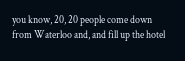you know, 20, 20 people come down from Waterloo and, and fill up the hotel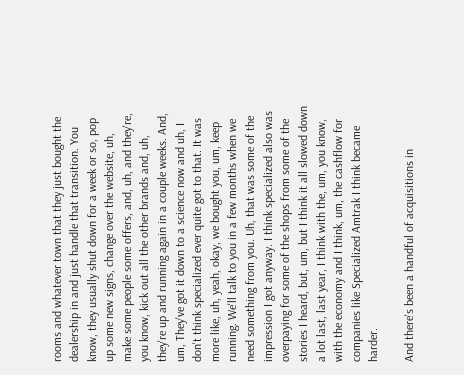rooms and whatever town that they just bought the dealership in and just handle that transition. You know, they usually shut down for a week or so, pop up some new signs, change over the website, uh, make some people some offers, and, uh, and they're, you know, kick out all the other brands and, uh, they're up and running again in a couple weeks. And, um, They've got it down to a science now and uh, I don't think specialized ever quite got to that. It was more like, uh, yeah, okay, we bought you, um, keep running. We'll talk to you in a few months when we need something from you. Uh, that was some of the impression I got anyway. I think specialized also was overpaying for some of the shops from some of the stories I heard, but, um, but I think it all slowed down a lot last, last year, I think with the, um, you know, with the economy and I think, um, the cashflow for companies like Specialized Amtrak I think became harder.

And there's been a handful of acquisitions in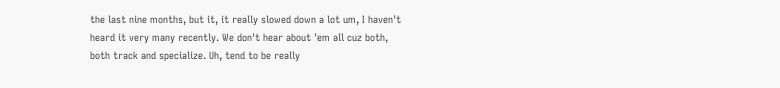the last nine months, but it, it really slowed down a lot um, I haven't heard it very many recently. We don't hear about 'em all cuz both, both track and specialize. Uh, tend to be really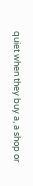quiet when they buy a, a shop or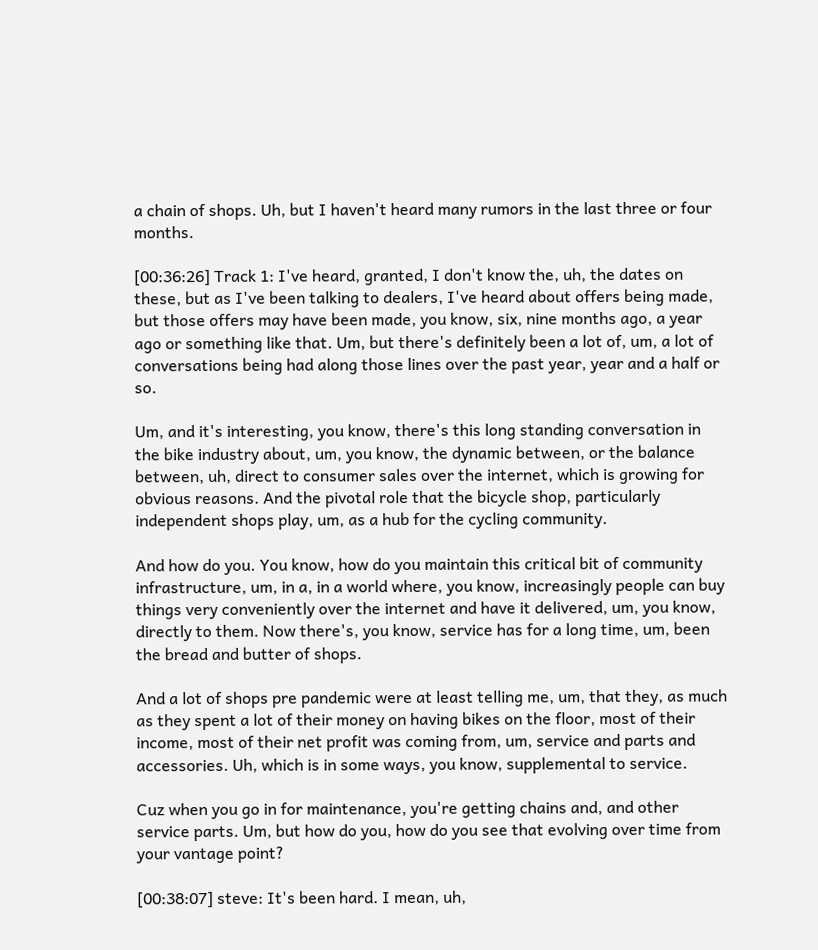a chain of shops. Uh, but I haven't heard many rumors in the last three or four months.

[00:36:26] Track 1: I've heard, granted, I don't know the, uh, the dates on these, but as I've been talking to dealers, I've heard about offers being made, but those offers may have been made, you know, six, nine months ago, a year ago or something like that. Um, but there's definitely been a lot of, um, a lot of conversations being had along those lines over the past year, year and a half or so.

Um, and it's interesting, you know, there's this long standing conversation in the bike industry about, um, you know, the dynamic between, or the balance between, uh, direct to consumer sales over the internet, which is growing for obvious reasons. And the pivotal role that the bicycle shop, particularly independent shops play, um, as a hub for the cycling community.

And how do you. You know, how do you maintain this critical bit of community infrastructure, um, in a, in a world where, you know, increasingly people can buy things very conveniently over the internet and have it delivered, um, you know, directly to them. Now there's, you know, service has for a long time, um, been the bread and butter of shops.

And a lot of shops pre pandemic were at least telling me, um, that they, as much as they spent a lot of their money on having bikes on the floor, most of their income, most of their net profit was coming from, um, service and parts and accessories. Uh, which is in some ways, you know, supplemental to service.

Cuz when you go in for maintenance, you're getting chains and, and other service parts. Um, but how do you, how do you see that evolving over time from your vantage point?

[00:38:07] steve: It's been hard. I mean, uh,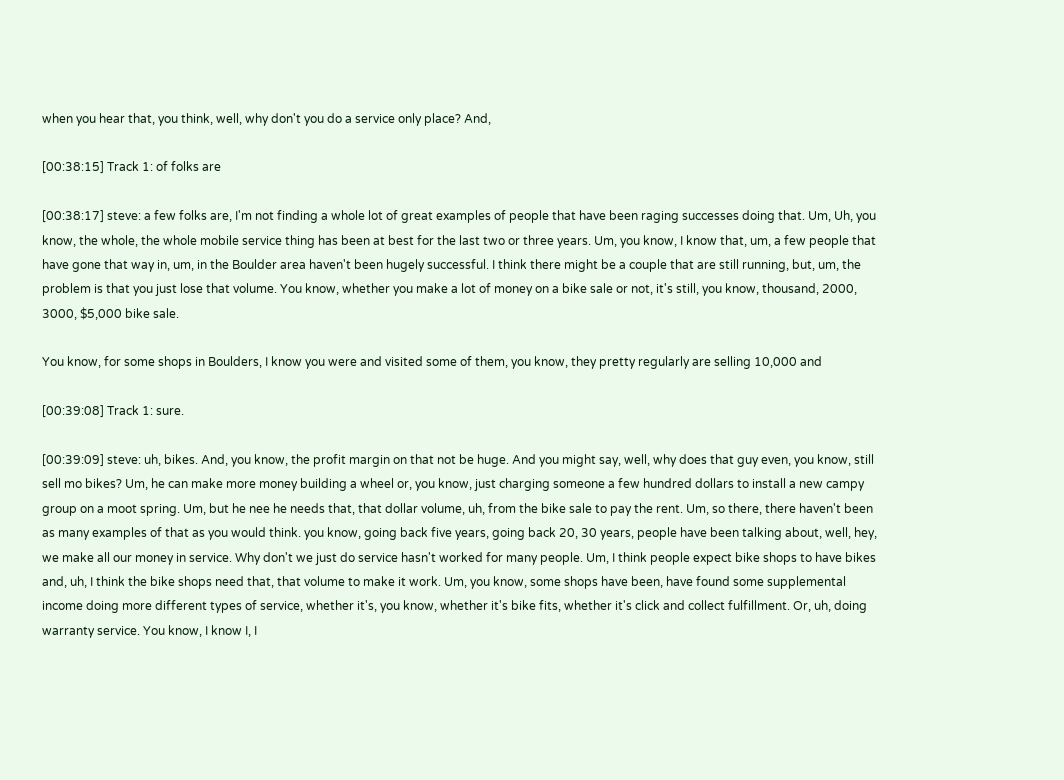when you hear that, you think, well, why don't you do a service only place? And,

[00:38:15] Track 1: of folks are

[00:38:17] steve: a few folks are, I'm not finding a whole lot of great examples of people that have been raging successes doing that. Um, Uh, you know, the whole, the whole mobile service thing has been at best for the last two or three years. Um, you know, I know that, um, a few people that have gone that way in, um, in the Boulder area haven't been hugely successful. I think there might be a couple that are still running, but, um, the problem is that you just lose that volume. You know, whether you make a lot of money on a bike sale or not, it's still, you know, thousand, 2000, 3000, $5,000 bike sale.

You know, for some shops in Boulders, I know you were and visited some of them, you know, they pretty regularly are selling 10,000 and

[00:39:08] Track 1: sure.

[00:39:09] steve: uh, bikes. And, you know, the profit margin on that not be huge. And you might say, well, why does that guy even, you know, still sell mo bikes? Um, he can make more money building a wheel or, you know, just charging someone a few hundred dollars to install a new campy group on a moot spring. Um, but he nee he needs that, that dollar volume, uh, from the bike sale to pay the rent. Um, so there, there haven't been as many examples of that as you would think. you know, going back five years, going back 20, 30 years, people have been talking about, well, hey, we make all our money in service. Why don't we just do service hasn't worked for many people. Um, I think people expect bike shops to have bikes and, uh, I think the bike shops need that, that volume to make it work. Um, you know, some shops have been, have found some supplemental income doing more different types of service, whether it's, you know, whether it's bike fits, whether it's click and collect fulfillment. Or, uh, doing warranty service. You know, I know I, I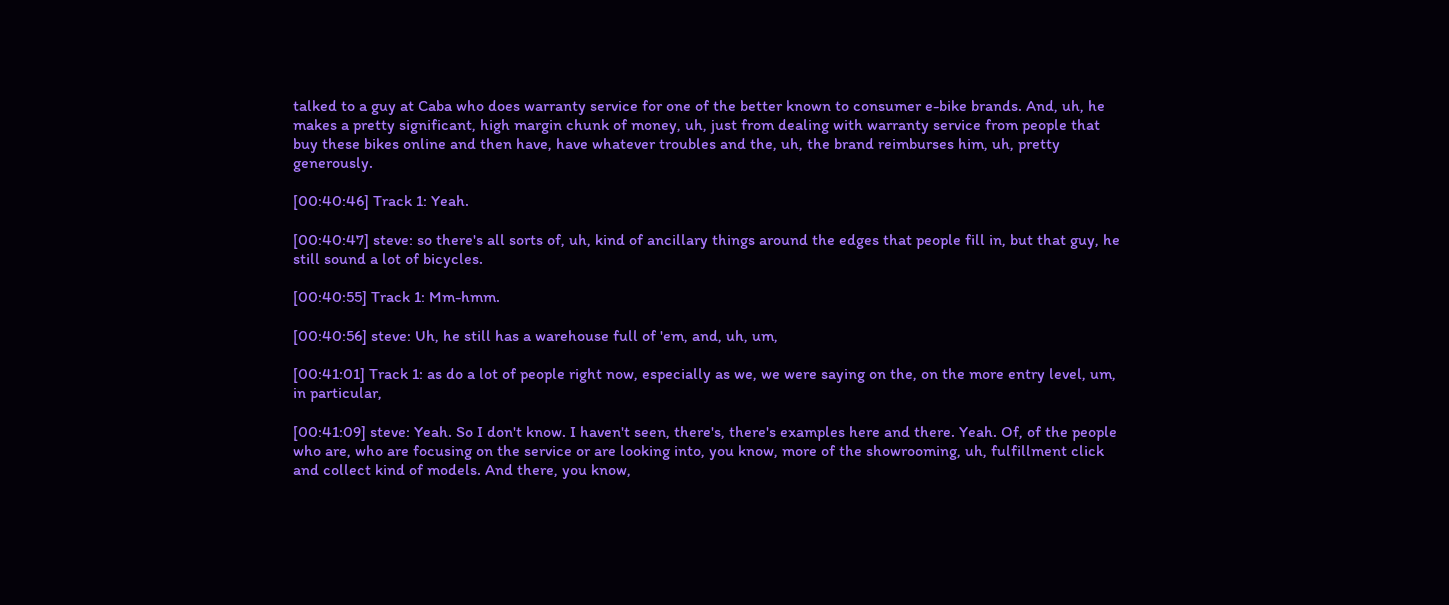talked to a guy at Caba who does warranty service for one of the better known to consumer e-bike brands. And, uh, he makes a pretty significant, high margin chunk of money, uh, just from dealing with warranty service from people that buy these bikes online and then have, have whatever troubles and the, uh, the brand reimburses him, uh, pretty generously.

[00:40:46] Track 1: Yeah.

[00:40:47] steve: so there's all sorts of, uh, kind of ancillary things around the edges that people fill in, but that guy, he still sound a lot of bicycles.

[00:40:55] Track 1: Mm-hmm.

[00:40:56] steve: Uh, he still has a warehouse full of 'em, and, uh, um,

[00:41:01] Track 1: as do a lot of people right now, especially as we, we were saying on the, on the more entry level, um, in particular,

[00:41:09] steve: Yeah. So I don't know. I haven't seen, there's, there's examples here and there. Yeah. Of, of the people who are, who are focusing on the service or are looking into, you know, more of the showrooming, uh, fulfillment click and collect kind of models. And there, you know,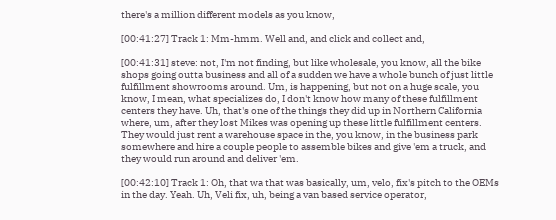there's a million different models as you know,

[00:41:27] Track 1: Mm-hmm. Well and, and click and collect and,

[00:41:31] steve: not, I'm not finding, but like wholesale, you know, all the bike shops going outta business and all of a sudden we have a whole bunch of just little fulfillment showrooms around. Um, is happening, but not on a huge scale, you know, I mean, what specializes do, I don't know how many of these fulfillment centers they have. Uh, that's one of the things they did up in Northern California where, um, after they lost Mikes was opening up these little fulfillment centers. They would just rent a warehouse space in the, you know, in the business park somewhere and hire a couple people to assemble bikes and give 'em a truck, and they would run around and deliver 'em.

[00:42:10] Track 1: Oh, that wa that was basically, um, velo, fix's pitch to the OEMs in the day. Yeah. Uh, Veli fix, uh, being a van based service operator,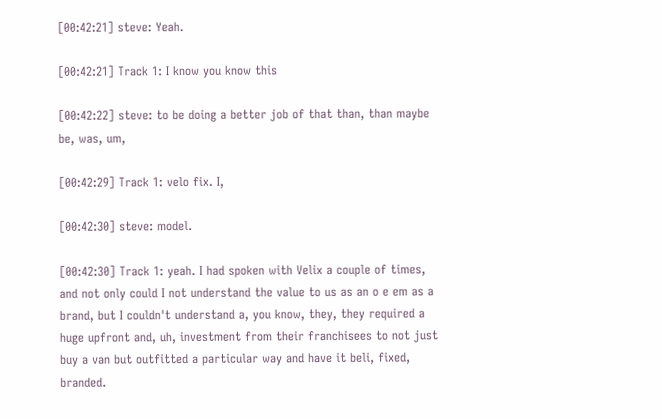[00:42:21] steve: Yeah.

[00:42:21] Track 1: I know you know this

[00:42:22] steve: to be doing a better job of that than, than maybe be, was, um,

[00:42:29] Track 1: velo fix. I,

[00:42:30] steve: model.

[00:42:30] Track 1: yeah. I had spoken with Velix a couple of times, and not only could I not understand the value to us as an o e em as a brand, but I couldn't understand a, you know, they, they required a huge upfront and, uh, investment from their franchisees to not just buy a van but outfitted a particular way and have it beli, fixed, branded.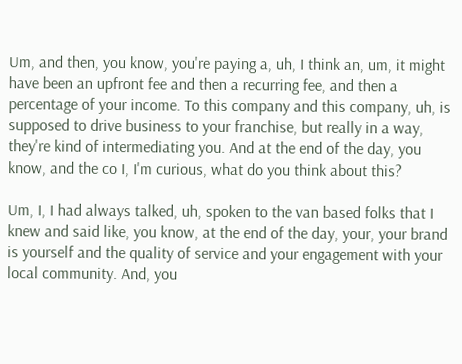Um, and then, you know, you're paying a, uh, I think an, um, it might have been an upfront fee and then a recurring fee, and then a percentage of your income. To this company and this company, uh, is supposed to drive business to your franchise, but really in a way, they're kind of intermediating you. And at the end of the day, you know, and the co I, I'm curious, what do you think about this?

Um, I, I had always talked, uh, spoken to the van based folks that I knew and said like, you know, at the end of the day, your, your brand is yourself and the quality of service and your engagement with your local community. And, you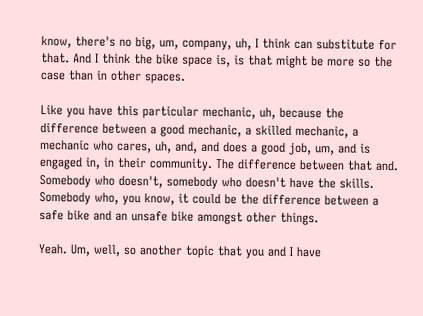know, there's no big, um, company, uh, I think can substitute for that. And I think the bike space is, is that might be more so the case than in other spaces.

Like you have this particular mechanic, uh, because the difference between a good mechanic, a skilled mechanic, a mechanic who cares, uh, and, and does a good job, um, and is engaged in, in their community. The difference between that and. Somebody who doesn't, somebody who doesn't have the skills. Somebody who, you know, it could be the difference between a safe bike and an unsafe bike amongst other things.

Yeah. Um, well, so another topic that you and I have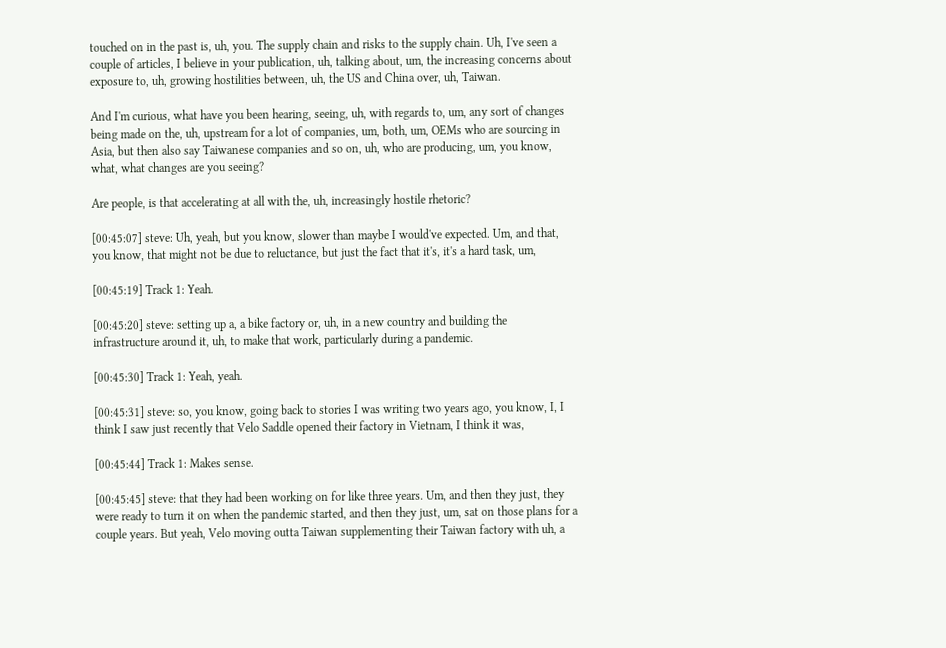touched on in the past is, uh, you. The supply chain and risks to the supply chain. Uh, I've seen a couple of articles, I believe in your publication, uh, talking about, um, the increasing concerns about exposure to, uh, growing hostilities between, uh, the US and China over, uh, Taiwan.

And I'm curious, what have you been hearing, seeing, uh, with regards to, um, any sort of changes being made on the, uh, upstream for a lot of companies, um, both, um, OEMs who are sourcing in Asia, but then also say Taiwanese companies and so on, uh, who are producing, um, you know, what, what changes are you seeing?

Are people, is that accelerating at all with the, uh, increasingly hostile rhetoric?

[00:45:07] steve: Uh, yeah, but you know, slower than maybe I would've expected. Um, and that, you know, that might not be due to reluctance, but just the fact that it's, it's a hard task, um,

[00:45:19] Track 1: Yeah.

[00:45:20] steve: setting up a, a bike factory or, uh, in a new country and building the infrastructure around it, uh, to make that work, particularly during a pandemic.

[00:45:30] Track 1: Yeah, yeah.

[00:45:31] steve: so, you know, going back to stories I was writing two years ago, you know, I, I think I saw just recently that Velo Saddle opened their factory in Vietnam, I think it was,

[00:45:44] Track 1: Makes sense.

[00:45:45] steve: that they had been working on for like three years. Um, and then they just, they were ready to turn it on when the pandemic started, and then they just, um, sat on those plans for a couple years. But yeah, Velo moving outta Taiwan supplementing their Taiwan factory with uh, a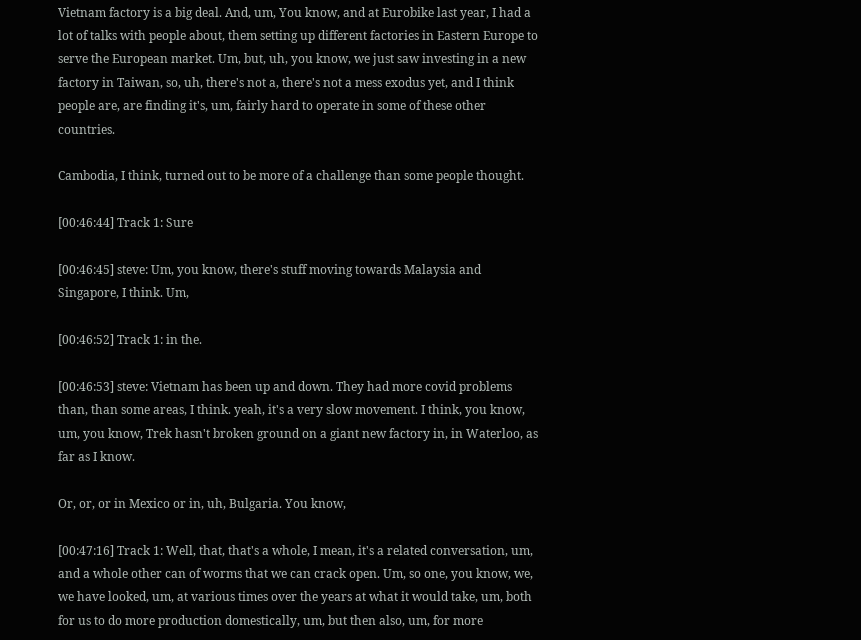Vietnam factory is a big deal. And, um, You know, and at Eurobike last year, I had a lot of talks with people about, them setting up different factories in Eastern Europe to serve the European market. Um, but, uh, you know, we just saw investing in a new factory in Taiwan, so, uh, there's not a, there's not a mess exodus yet, and I think people are, are finding it's, um, fairly hard to operate in some of these other countries.

Cambodia, I think, turned out to be more of a challenge than some people thought.

[00:46:44] Track 1: Sure

[00:46:45] steve: Um, you know, there's stuff moving towards Malaysia and Singapore, I think. Um,

[00:46:52] Track 1: in the.

[00:46:53] steve: Vietnam has been up and down. They had more covid problems than, than some areas, I think. yeah, it's a very slow movement. I think, you know, um, you know, Trek hasn't broken ground on a giant new factory in, in Waterloo, as far as I know.

Or, or, or in Mexico or in, uh, Bulgaria. You know,

[00:47:16] Track 1: Well, that, that's a whole, I mean, it's a related conversation, um, and a whole other can of worms that we can crack open. Um, so one, you know, we, we have looked, um, at various times over the years at what it would take, um, both for us to do more production domestically, um, but then also, um, for more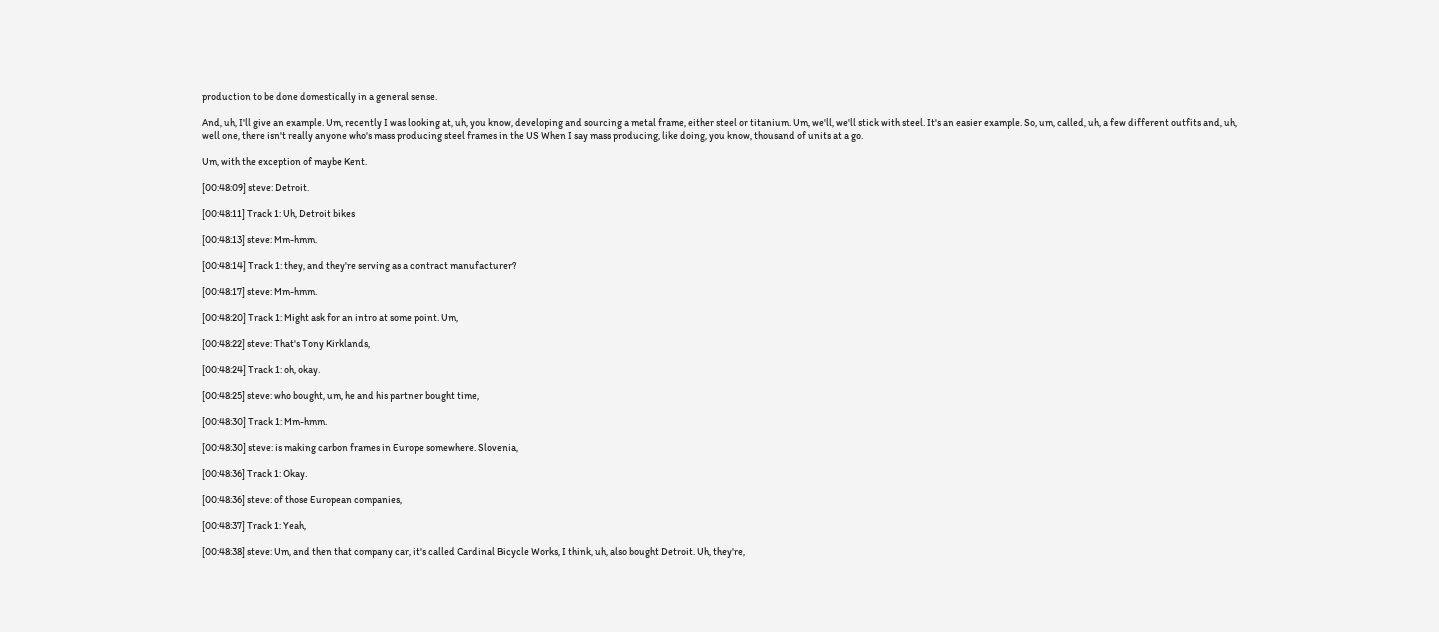production to be done domestically in a general sense.

And, uh, I'll give an example. Um, recently I was looking at, uh, you know, developing and sourcing a metal frame, either steel or titanium. Um, we'll, we'll stick with steel. It's an easier example. So, um, called, uh, a few different outfits and, uh, well one, there isn't really anyone who's mass producing steel frames in the US When I say mass producing, like doing, you know, thousand of units at a go.

Um, with the exception of maybe Kent.

[00:48:09] steve: Detroit.

[00:48:11] Track 1: Uh, Detroit bikes

[00:48:13] steve: Mm-hmm.

[00:48:14] Track 1: they, and they're serving as a contract manufacturer?

[00:48:17] steve: Mm-hmm.

[00:48:20] Track 1: Might ask for an intro at some point. Um,

[00:48:22] steve: That's Tony Kirklands,

[00:48:24] Track 1: oh, okay.

[00:48:25] steve: who bought, um, he and his partner bought time,

[00:48:30] Track 1: Mm-hmm.

[00:48:30] steve: is making carbon frames in Europe somewhere. Slovenia,

[00:48:36] Track 1: Okay.

[00:48:36] steve: of those European companies,

[00:48:37] Track 1: Yeah,

[00:48:38] steve: Um, and then that company car, it's called Cardinal Bicycle Works, I think, uh, also bought Detroit. Uh, they're,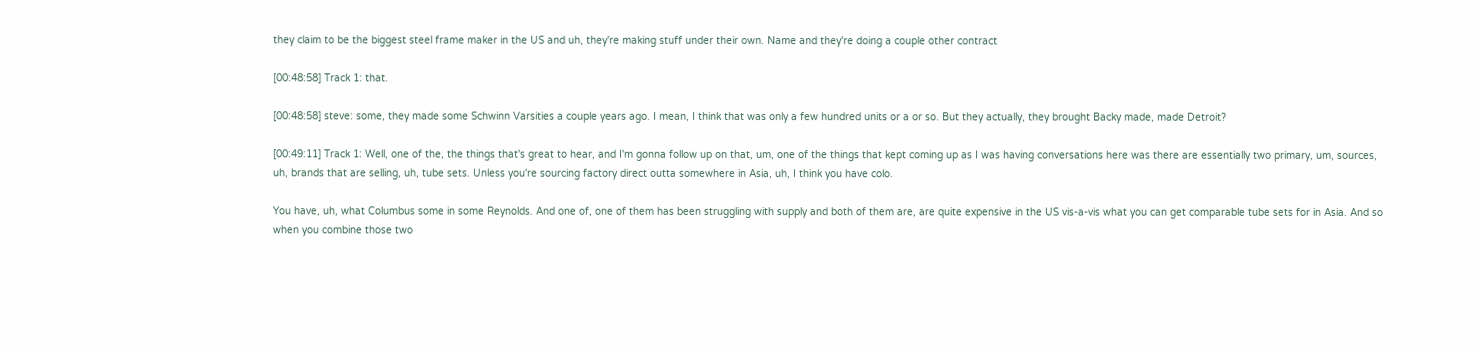they claim to be the biggest steel frame maker in the US and uh, they're making stuff under their own. Name and they're doing a couple other contract

[00:48:58] Track 1: that.

[00:48:58] steve: some, they made some Schwinn Varsities a couple years ago. I mean, I think that was only a few hundred units or a or so. But they actually, they brought Backy made, made Detroit?

[00:49:11] Track 1: Well, one of the, the things that's great to hear, and I'm gonna follow up on that, um, one of the things that kept coming up as I was having conversations here was there are essentially two primary, um, sources, uh, brands that are selling, uh, tube sets. Unless you're sourcing factory direct outta somewhere in Asia, uh, I think you have colo.

You have, uh, what Columbus some in some Reynolds. And one of, one of them has been struggling with supply and both of them are, are quite expensive in the US vis-a-vis what you can get comparable tube sets for in Asia. And so when you combine those two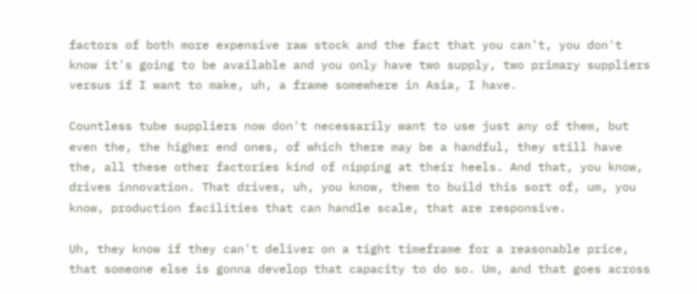factors of both more expensive raw stock and the fact that you can't, you don't know it's going to be available and you only have two supply, two primary suppliers versus if I want to make, uh, a frame somewhere in Asia, I have.

Countless tube suppliers now don't necessarily want to use just any of them, but even the, the higher end ones, of which there may be a handful, they still have the, all these other factories kind of nipping at their heels. And that, you know, drives innovation. That drives, uh, you know, them to build this sort of, um, you know, production facilities that can handle scale, that are responsive.

Uh, they know if they can't deliver on a tight timeframe for a reasonable price, that someone else is gonna develop that capacity to do so. Um, and that goes across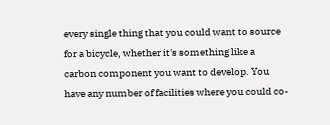every single thing that you could want to source for a bicycle, whether it's something like a carbon component you want to develop. You have any number of facilities where you could co-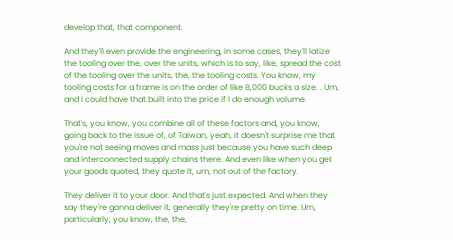develop that, that component.

And they'll even provide the engineering, in some cases, they'll latize the tooling over the, over the units, which is to say, like, spread the cost of the tooling over the units, the, the tooling costs. You know, my tooling costs for a frame is on the order of like 8,000 bucks a size. . Um, and I could have that built into the price if I do enough volume.

That's, you know, you combine all of these factors and, you know, going back to the issue of, of Taiwan, yeah, it doesn't surprise me that you're not seeing moves and mass just because you have such deep and interconnected supply chains there. And even like when you get your goods quoted, they quote it, um, not out of the factory.

They deliver it to your door. And that's just expected. And when they say they're gonna deliver it, generally they're pretty on time. Um, particularly, you know, the, the,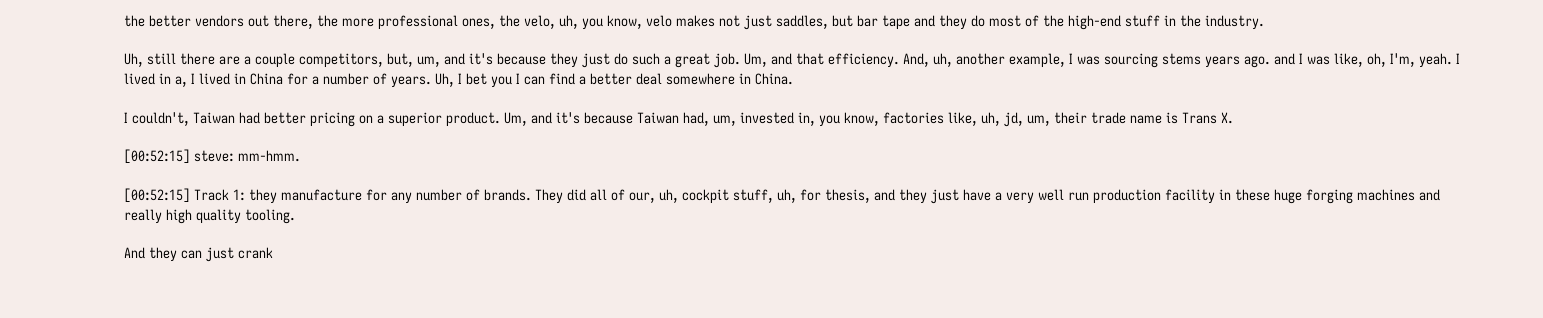the better vendors out there, the more professional ones, the velo, uh, you know, velo makes not just saddles, but bar tape and they do most of the high-end stuff in the industry.

Uh, still there are a couple competitors, but, um, and it's because they just do such a great job. Um, and that efficiency. And, uh, another example, I was sourcing stems years ago. and I was like, oh, I'm, yeah. I lived in a, I lived in China for a number of years. Uh, I bet you I can find a better deal somewhere in China.

I couldn't, Taiwan had better pricing on a superior product. Um, and it's because Taiwan had, um, invested in, you know, factories like, uh, jd, um, their trade name is Trans X.

[00:52:15] steve: mm-hmm.

[00:52:15] Track 1: they manufacture for any number of brands. They did all of our, uh, cockpit stuff, uh, for thesis, and they just have a very well run production facility in these huge forging machines and really high quality tooling.

And they can just crank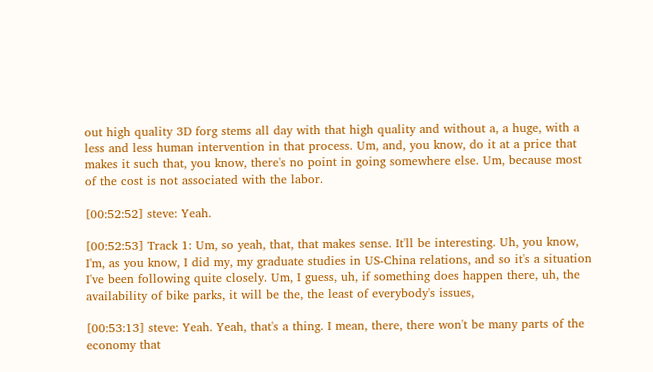out high quality 3D forg stems all day with that high quality and without a, a huge, with a less and less human intervention in that process. Um, and, you know, do it at a price that makes it such that, you know, there's no point in going somewhere else. Um, because most of the cost is not associated with the labor.

[00:52:52] steve: Yeah.

[00:52:53] Track 1: Um, so yeah, that, that makes sense. It'll be interesting. Uh, you know, I'm, as you know, I did my, my graduate studies in US-China relations, and so it's a situation I've been following quite closely. Um, I guess, uh, if something does happen there, uh, the availability of bike parks, it will be the, the least of everybody's issues,

[00:53:13] steve: Yeah. Yeah, that's a thing. I mean, there, there won't be many parts of the economy that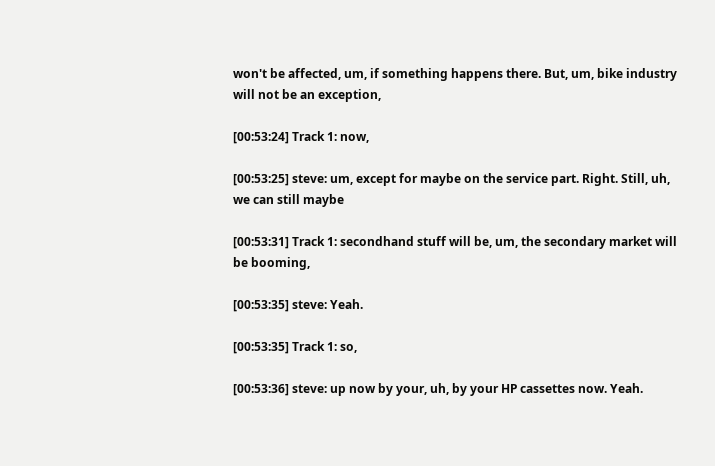won't be affected, um, if something happens there. But, um, bike industry will not be an exception,

[00:53:24] Track 1: now,

[00:53:25] steve: um, except for maybe on the service part. Right. Still, uh, we can still maybe

[00:53:31] Track 1: secondhand stuff will be, um, the secondary market will be booming,

[00:53:35] steve: Yeah.

[00:53:35] Track 1: so,

[00:53:36] steve: up now by your, uh, by your HP cassettes now. Yeah.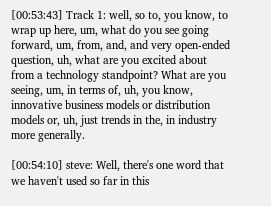[00:53:43] Track 1: well, so to, you know, to wrap up here, um, what do you see going forward, um, from, and, and very open-ended question, uh, what are you excited about from a technology standpoint? What are you seeing, um, in terms of, uh, you know, innovative business models or distribution models or, uh, just trends in the, in industry more generally.

[00:54:10] steve: Well, there's one word that we haven't used so far in this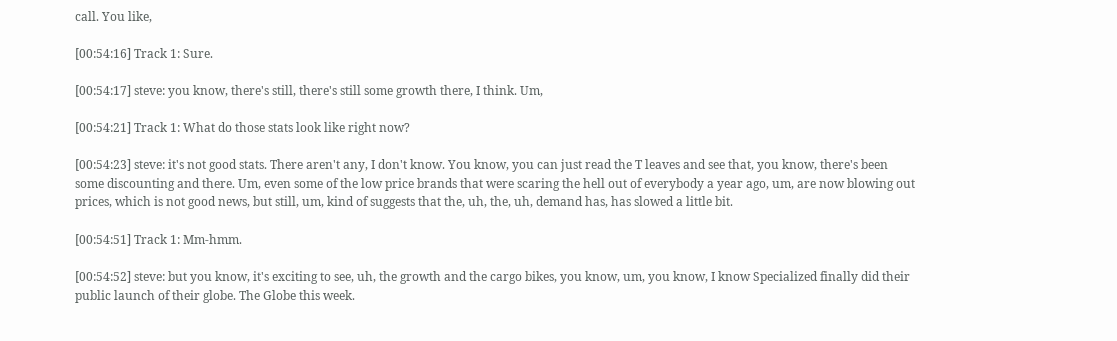call. You like,

[00:54:16] Track 1: Sure.

[00:54:17] steve: you know, there's still, there's still some growth there, I think. Um,

[00:54:21] Track 1: What do those stats look like right now?

[00:54:23] steve: it's not good stats. There aren't any, I don't know. You know, you can just read the T leaves and see that, you know, there's been some discounting and there. Um, even some of the low price brands that were scaring the hell out of everybody a year ago, um, are now blowing out prices, which is not good news, but still, um, kind of suggests that the, uh, the, uh, demand has, has slowed a little bit.

[00:54:51] Track 1: Mm-hmm.

[00:54:52] steve: but you know, it's exciting to see, uh, the growth and the cargo bikes, you know, um, you know, I know Specialized finally did their public launch of their globe. The Globe this week.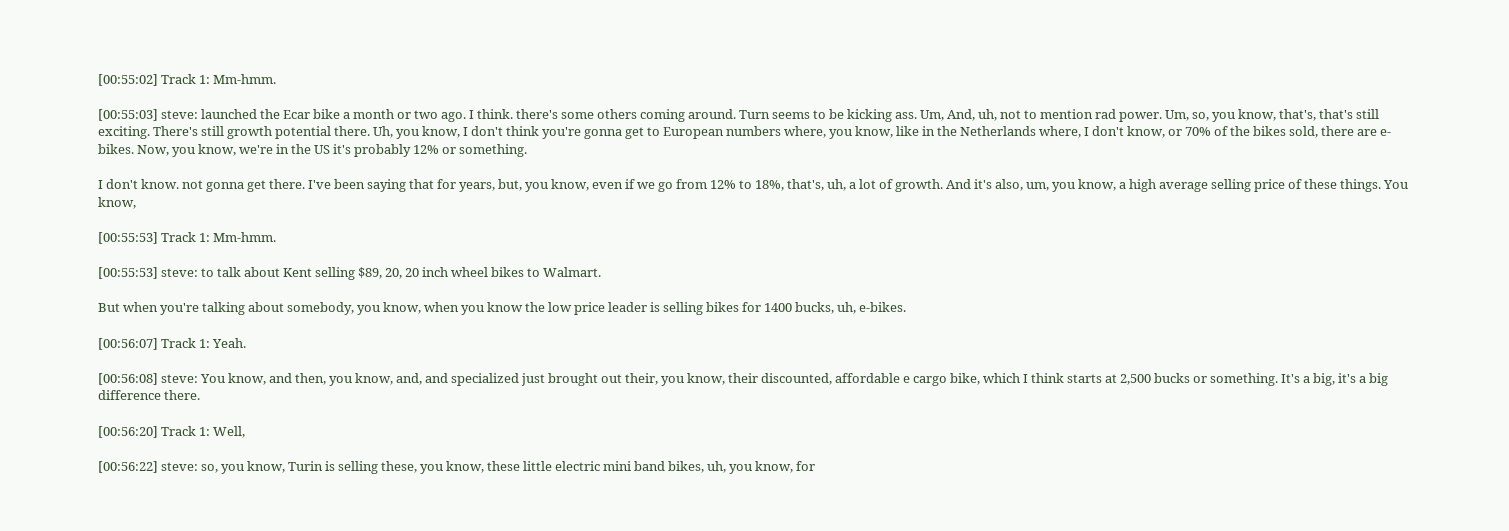[00:55:02] Track 1: Mm-hmm.

[00:55:03] steve: launched the Ecar bike a month or two ago. I think. there's some others coming around. Turn seems to be kicking ass. Um, And, uh, not to mention rad power. Um, so, you know, that's, that's still exciting. There's still growth potential there. Uh, you know, I don't think you're gonna get to European numbers where, you know, like in the Netherlands where, I don't know, or 70% of the bikes sold, there are e-bikes. Now, you know, we're in the US it's probably 12% or something.

I don't know. not gonna get there. I've been saying that for years, but, you know, even if we go from 12% to 18%, that's, uh, a lot of growth. And it's also, um, you know, a high average selling price of these things. You know,

[00:55:53] Track 1: Mm-hmm.

[00:55:53] steve: to talk about Kent selling $89, 20, 20 inch wheel bikes to Walmart.

But when you're talking about somebody, you know, when you know the low price leader is selling bikes for 1400 bucks, uh, e-bikes.

[00:56:07] Track 1: Yeah.

[00:56:08] steve: You know, and then, you know, and, and specialized just brought out their, you know, their discounted, affordable e cargo bike, which I think starts at 2,500 bucks or something. It's a big, it's a big difference there.

[00:56:20] Track 1: Well,

[00:56:22] steve: so, you know, Turin is selling these, you know, these little electric mini band bikes, uh, you know, for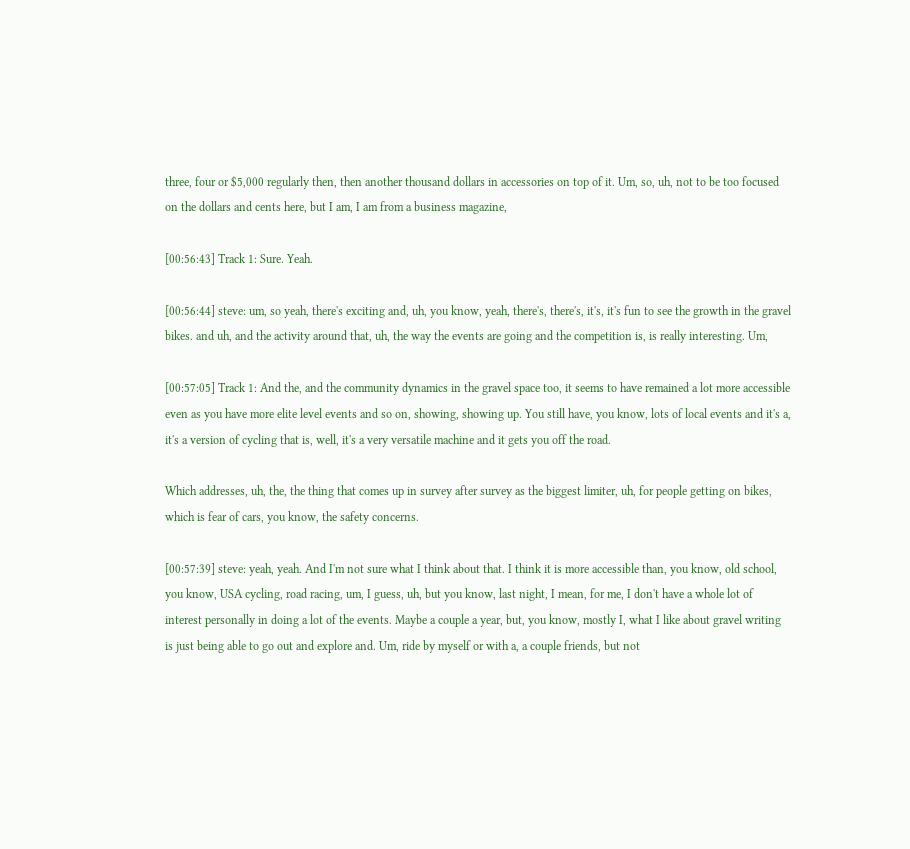three, four or $5,000 regularly then, then another thousand dollars in accessories on top of it. Um, so, uh, not to be too focused on the dollars and cents here, but I am, I am from a business magazine,

[00:56:43] Track 1: Sure. Yeah.

[00:56:44] steve: um, so yeah, there's exciting and, uh, you know, yeah, there's, there's, it's, it's fun to see the growth in the gravel bikes. and uh, and the activity around that, uh, the way the events are going and the competition is, is really interesting. Um,

[00:57:05] Track 1: And the, and the community dynamics in the gravel space too, it seems to have remained a lot more accessible even as you have more elite level events and so on, showing, showing up. You still have, you know, lots of local events and it's a, it's a version of cycling that is, well, it's a very versatile machine and it gets you off the road.

Which addresses, uh, the, the thing that comes up in survey after survey as the biggest limiter, uh, for people getting on bikes, which is fear of cars, you know, the safety concerns.

[00:57:39] steve: yeah, yeah. And I'm not sure what I think about that. I think it is more accessible than, you know, old school, you know, USA cycling, road racing, um, I guess, uh, but you know, last night, I mean, for me, I don't have a whole lot of interest personally in doing a lot of the events. Maybe a couple a year, but, you know, mostly I, what I like about gravel writing is just being able to go out and explore and. Um, ride by myself or with a, a couple friends, but not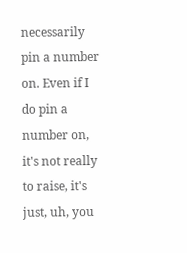necessarily pin a number on. Even if I do pin a number on, it's not really to raise, it's just, uh, you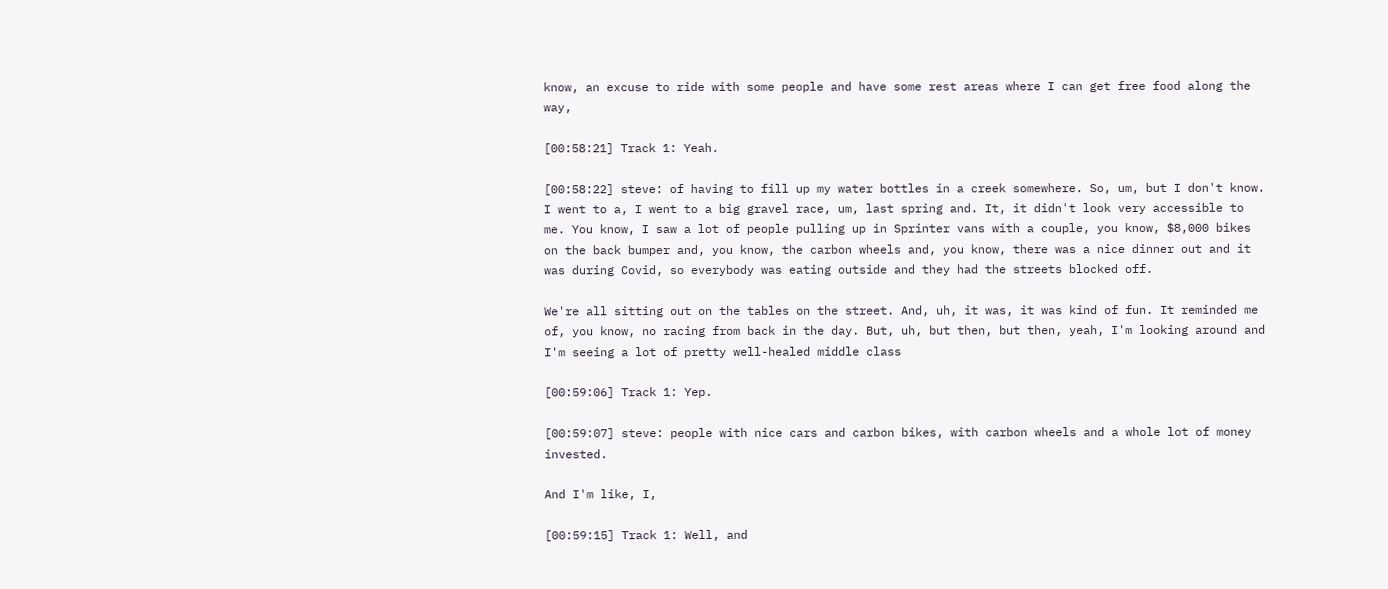know, an excuse to ride with some people and have some rest areas where I can get free food along the way,

[00:58:21] Track 1: Yeah.

[00:58:22] steve: of having to fill up my water bottles in a creek somewhere. So, um, but I don't know. I went to a, I went to a big gravel race, um, last spring and. It, it didn't look very accessible to me. You know, I saw a lot of people pulling up in Sprinter vans with a couple, you know, $8,000 bikes on the back bumper and, you know, the carbon wheels and, you know, there was a nice dinner out and it was during Covid, so everybody was eating outside and they had the streets blocked off.

We're all sitting out on the tables on the street. And, uh, it was, it was kind of fun. It reminded me of, you know, no racing from back in the day. But, uh, but then, but then, yeah, I'm looking around and I'm seeing a lot of pretty well-healed middle class

[00:59:06] Track 1: Yep.

[00:59:07] steve: people with nice cars and carbon bikes, with carbon wheels and a whole lot of money invested.

And I'm like, I,

[00:59:15] Track 1: Well, and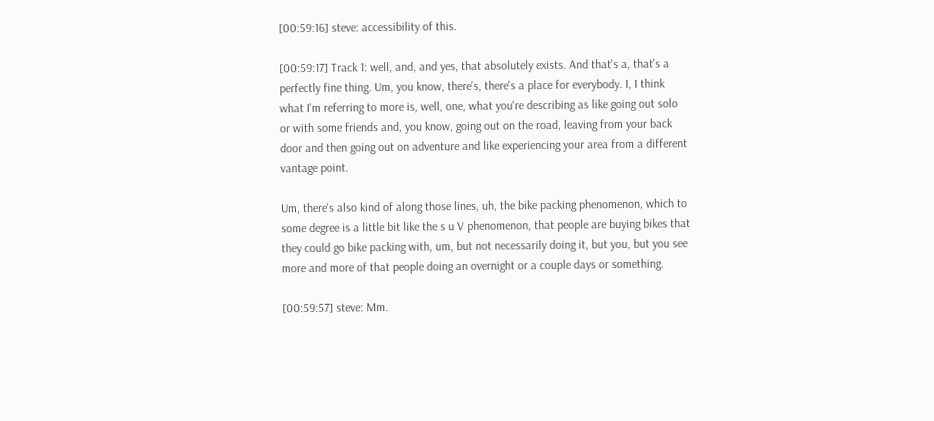[00:59:16] steve: accessibility of this.

[00:59:17] Track 1: well, and, and yes, that absolutely exists. And that's a, that's a perfectly fine thing. Um, you know, there's, there's a place for everybody. I, I think what I'm referring to more is, well, one, what you're describing as like going out solo or with some friends and, you know, going out on the road, leaving from your back door and then going out on adventure and like experiencing your area from a different vantage point.

Um, there's also kind of along those lines, uh, the bike packing phenomenon, which to some degree is a little bit like the s u V phenomenon, that people are buying bikes that they could go bike packing with, um, but not necessarily doing it, but you, but you see more and more of that people doing an overnight or a couple days or something.

[00:59:57] steve: Mm.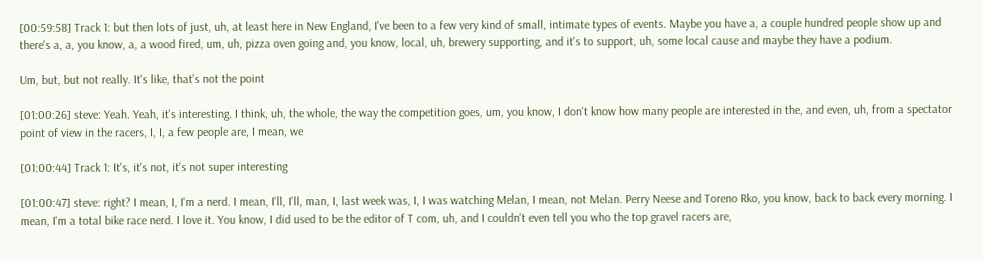[00:59:58] Track 1: but then lots of just, uh, at least here in New England, I've been to a few very kind of small, intimate types of events. Maybe you have a, a couple hundred people show up and there's a, a, you know, a, a wood fired, um, uh, pizza oven going and, you know, local, uh, brewery supporting, and it's to support, uh, some local cause and maybe they have a podium.

Um, but, but not really. It's like, that's not the point

[01:00:26] steve: Yeah. Yeah, it's interesting. I think, uh, the whole, the way the competition goes, um, you know, I don't know how many people are interested in the, and even, uh, from a spectator point of view in the racers, I, I, a few people are, I mean, we

[01:00:44] Track 1: It's, it's not, it's not super interesting

[01:00:47] steve: right? I mean, I, I'm a nerd. I mean, I'll, I'll, man, I, last week was, I, I was watching Melan, I mean, not Melan. Perry Neese and Toreno Rko, you know, back to back every morning. I mean, I'm a total bike race nerd. I love it. You know, I did used to be the editor of T com, uh, and I couldn't even tell you who the top gravel racers are,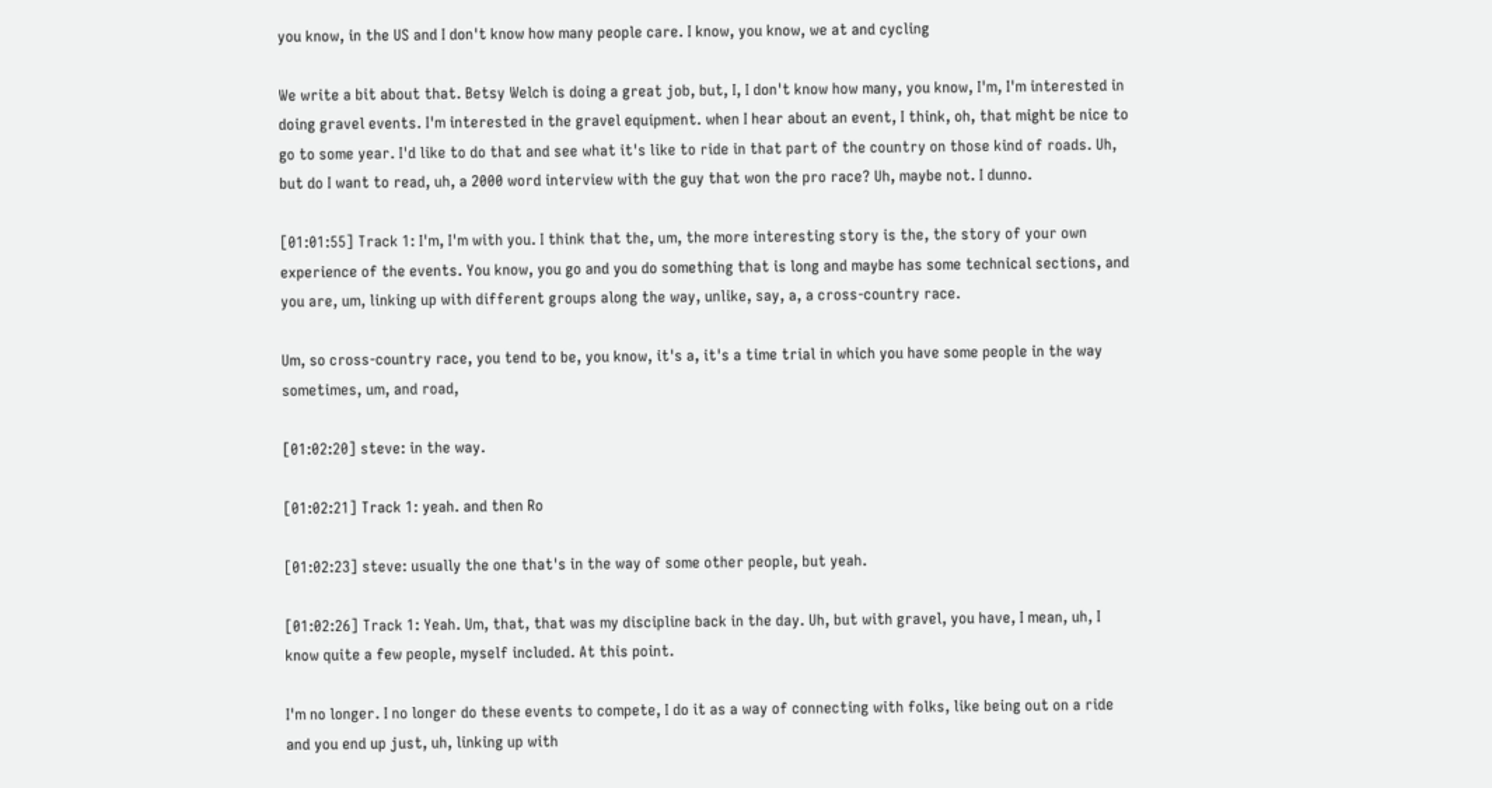you know, in the US and I don't know how many people care. I know, you know, we at and cycling

We write a bit about that. Betsy Welch is doing a great job, but, I, I don't know how many, you know, I'm, I'm interested in doing gravel events. I'm interested in the gravel equipment. when I hear about an event, I think, oh, that might be nice to go to some year. I'd like to do that and see what it's like to ride in that part of the country on those kind of roads. Uh, but do I want to read, uh, a 2000 word interview with the guy that won the pro race? Uh, maybe not. I dunno.

[01:01:55] Track 1: I'm, I'm with you. I think that the, um, the more interesting story is the, the story of your own experience of the events. You know, you go and you do something that is long and maybe has some technical sections, and you are, um, linking up with different groups along the way, unlike, say, a, a cross-country race.

Um, so cross-country race, you tend to be, you know, it's a, it's a time trial in which you have some people in the way sometimes, um, and road,

[01:02:20] steve: in the way.

[01:02:21] Track 1: yeah. and then Ro

[01:02:23] steve: usually the one that's in the way of some other people, but yeah.

[01:02:26] Track 1: Yeah. Um, that, that was my discipline back in the day. Uh, but with gravel, you have, I mean, uh, I know quite a few people, myself included. At this point.

I'm no longer. I no longer do these events to compete, I do it as a way of connecting with folks, like being out on a ride and you end up just, uh, linking up with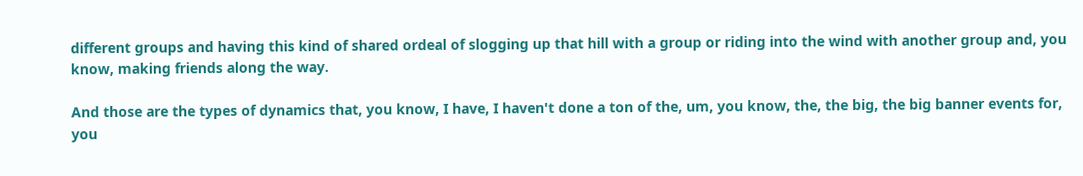different groups and having this kind of shared ordeal of slogging up that hill with a group or riding into the wind with another group and, you know, making friends along the way.

And those are the types of dynamics that, you know, I have, I haven't done a ton of the, um, you know, the, the big, the big banner events for, you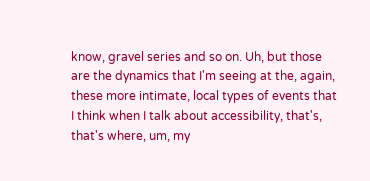know, gravel series and so on. Uh, but those are the dynamics that I'm seeing at the, again, these more intimate, local types of events that I think when I talk about accessibility, that's, that's where, um, my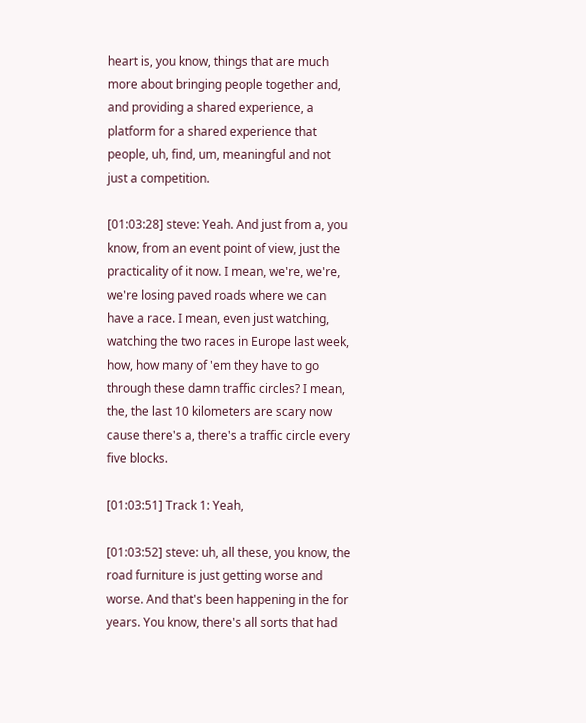heart is, you know, things that are much more about bringing people together and, and providing a shared experience, a platform for a shared experience that people, uh, find, um, meaningful and not just a competition.

[01:03:28] steve: Yeah. And just from a, you know, from an event point of view, just the practicality of it now. I mean, we're, we're, we're losing paved roads where we can have a race. I mean, even just watching, watching the two races in Europe last week, how, how many of 'em they have to go through these damn traffic circles? I mean, the, the last 10 kilometers are scary now cause there's a, there's a traffic circle every five blocks.

[01:03:51] Track 1: Yeah,

[01:03:52] steve: uh, all these, you know, the road furniture is just getting worse and worse. And that's been happening in the for years. You know, there's all sorts that had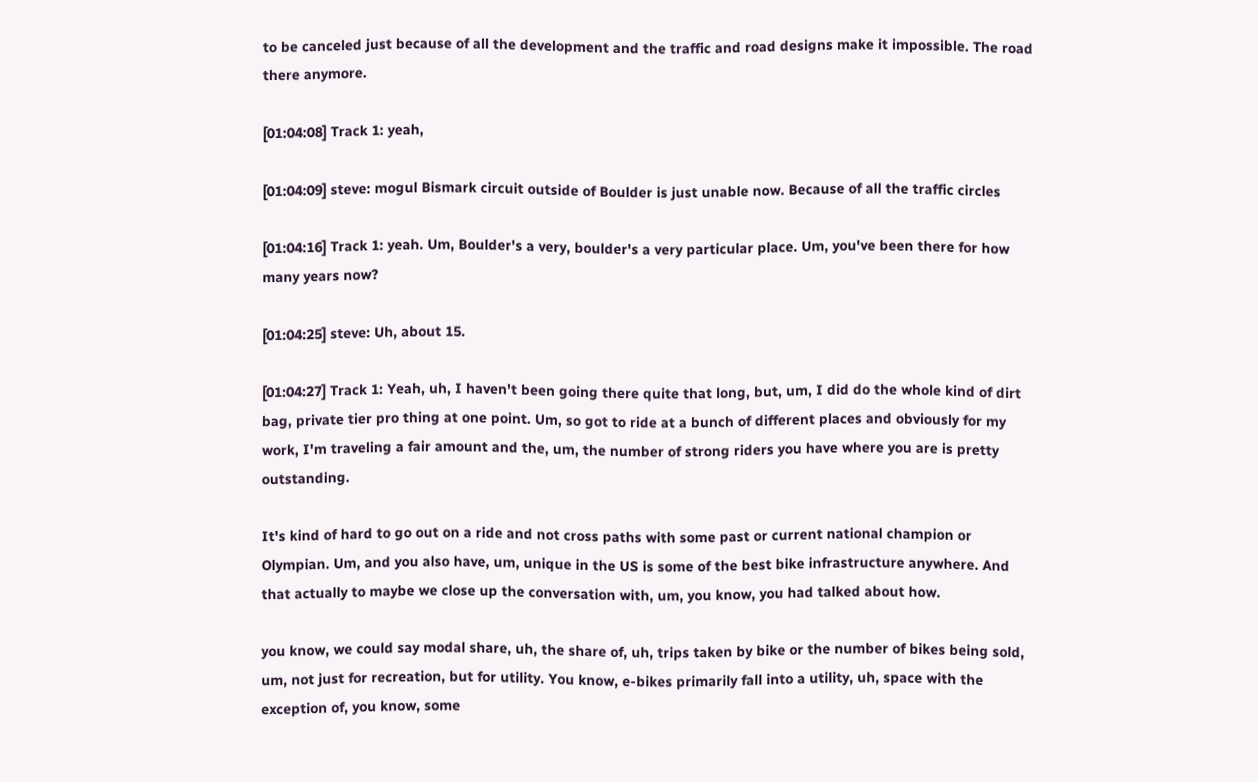to be canceled just because of all the development and the traffic and road designs make it impossible. The road there anymore.

[01:04:08] Track 1: yeah,

[01:04:09] steve: mogul Bismark circuit outside of Boulder is just unable now. Because of all the traffic circles

[01:04:16] Track 1: yeah. Um, Boulder's a very, boulder's a very particular place. Um, you've been there for how many years now?

[01:04:25] steve: Uh, about 15.

[01:04:27] Track 1: Yeah, uh, I haven't been going there quite that long, but, um, I did do the whole kind of dirt bag, private tier pro thing at one point. Um, so got to ride at a bunch of different places and obviously for my work, I'm traveling a fair amount and the, um, the number of strong riders you have where you are is pretty outstanding.

It's kind of hard to go out on a ride and not cross paths with some past or current national champion or Olympian. Um, and you also have, um, unique in the US is some of the best bike infrastructure anywhere. And that actually to maybe we close up the conversation with, um, you know, you had talked about how.

you know, we could say modal share, uh, the share of, uh, trips taken by bike or the number of bikes being sold, um, not just for recreation, but for utility. You know, e-bikes primarily fall into a utility, uh, space with the exception of, you know, some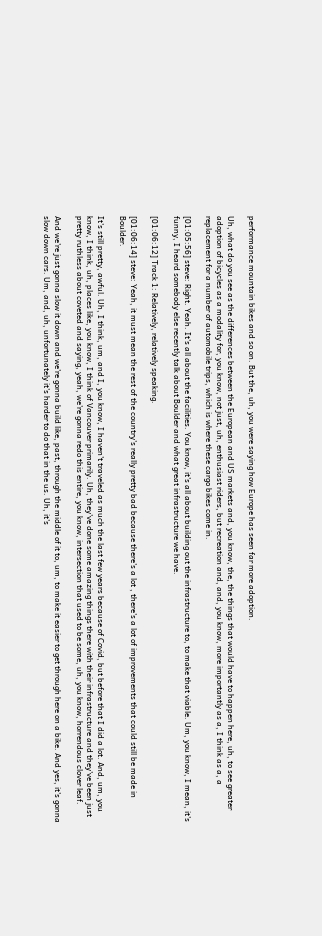performance mountain bikes and so on. But the, uh, you were saying how Europe has seen far more adoption.

Uh, what do you see as the differences between the European and US markets and, you know, the, the things that would have to happen here, uh, to see greater adoption of bicycles as a modality for, you know, not just, uh, enthusiast riders, but recreation and, and, you know, more importantly as a, I think as a, a replacement for a number of automobile trips, which is where these cargo bikes come in.

[01:05:56] steve: Right. Yeah. It's all about the facilities. You know, it's all about building out the infrastructure to, to make that viable. Um, you know, I mean, it's funny, I heard somebody else recently talk about Boulder and what great infrastructure we have.

[01:06:12] Track 1: Relatively, relatively speaking.

[01:06:14] steve: Yeah, it must mean the rest of the country's really pretty bad because there's a lot , there's a lot of improvements that could still be made in Boulder.

It's still pretty, awful. Uh, I think, um, and I, you know, I haven't traveled as much the last few years because of Covid, but before that I did a lot. And, um, you know, I think, uh, places like, you know, I think of Vancouver primarily. Uh, they've done some amazing things there with their infrastructure and they've been just pretty ruthless about coveted and saying, yeah, we're gonna redo this entire, you know, intersection that used to be some, uh, you know, horrendous clover leaf.

And we're just gonna slow it down and we're gonna build like, past, through the middle of it to, um, to make it easier to get through here on a bike. And yes, it's gonna slow down cars. Um, and, uh, unfortunately it's harder to do that in the us. Uh, it's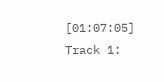[01:07:05] Track 1: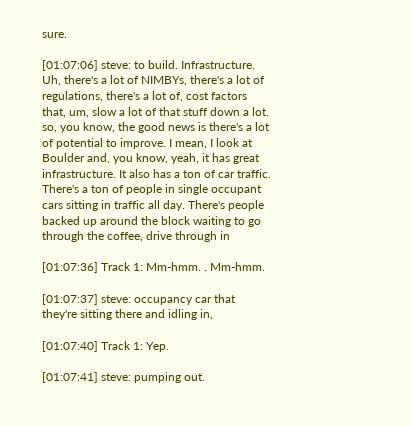sure.

[01:07:06] steve: to build. Infrastructure. Uh, there's a lot of NIMBYs, there's a lot of regulations, there's a lot of, cost factors that, um, slow a lot of that stuff down a lot. so, you know, the good news is there's a lot of potential to improve. I mean, I look at Boulder and, you know, yeah, it has great infrastructure. It also has a ton of car traffic. There's a ton of people in single occupant cars sitting in traffic all day. There's people backed up around the block waiting to go through the coffee, drive through in

[01:07:36] Track 1: Mm-hmm. . Mm-hmm.

[01:07:37] steve: occupancy car that they're sitting there and idling in,

[01:07:40] Track 1: Yep.

[01:07:41] steve: pumping out.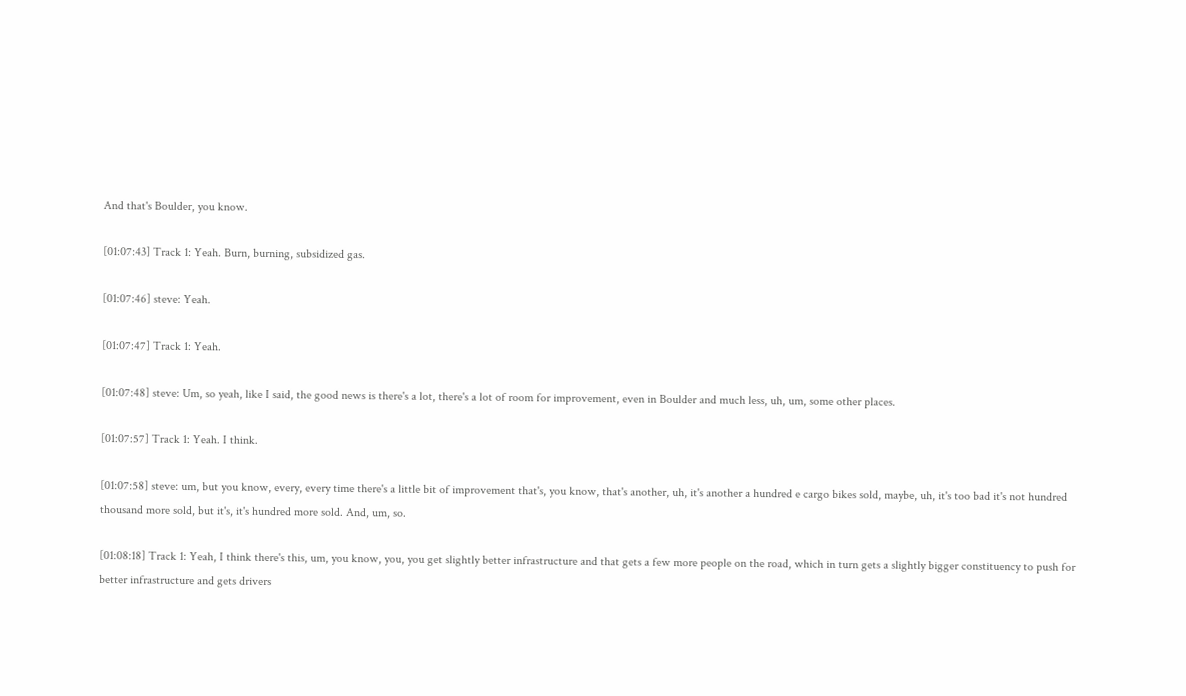And that's Boulder, you know.

[01:07:43] Track 1: Yeah. Burn, burning, subsidized gas.

[01:07:46] steve: Yeah.

[01:07:47] Track 1: Yeah.

[01:07:48] steve: Um, so yeah, like I said, the good news is there's a lot, there's a lot of room for improvement, even in Boulder and much less, uh, um, some other places.

[01:07:57] Track 1: Yeah. I think.

[01:07:58] steve: um, but you know, every, every time there's a little bit of improvement that's, you know, that's another, uh, it's another a hundred e cargo bikes sold, maybe, uh, it's too bad it's not hundred thousand more sold, but it's, it's hundred more sold. And, um, so.

[01:08:18] Track 1: Yeah, I think there's this, um, you know, you, you get slightly better infrastructure and that gets a few more people on the road, which in turn gets a slightly bigger constituency to push for better infrastructure and gets drivers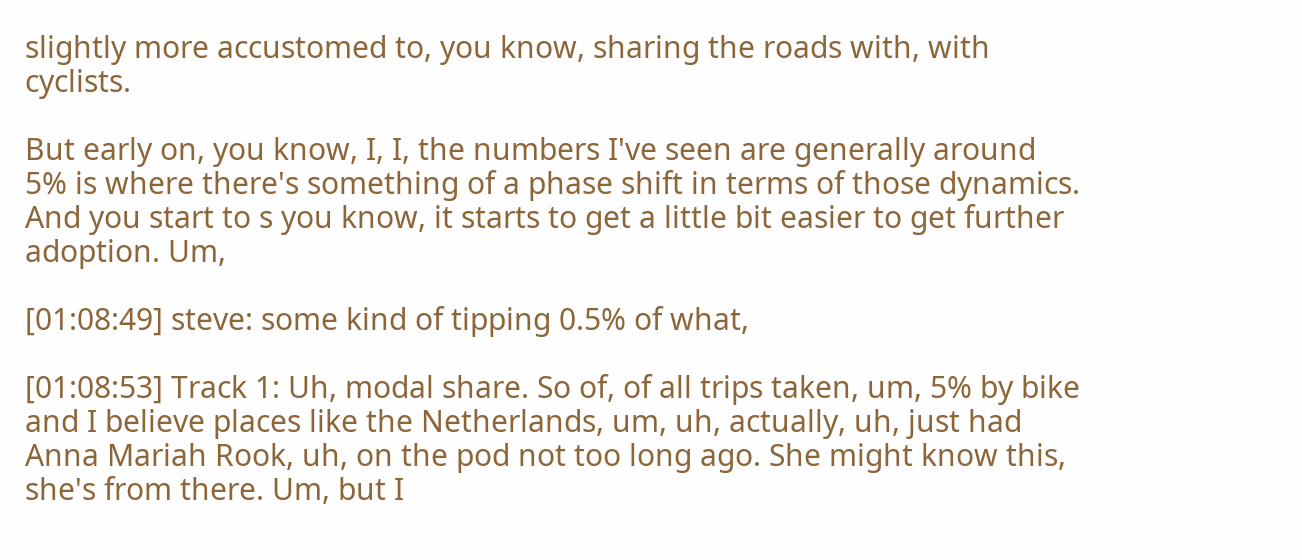slightly more accustomed to, you know, sharing the roads with, with cyclists.

But early on, you know, I, I, the numbers I've seen are generally around 5% is where there's something of a phase shift in terms of those dynamics. And you start to s you know, it starts to get a little bit easier to get further adoption. Um,

[01:08:49] steve: some kind of tipping 0.5% of what,

[01:08:53] Track 1: Uh, modal share. So of, of all trips taken, um, 5% by bike and I believe places like the Netherlands, um, uh, actually, uh, just had Anna Mariah Rook, uh, on the pod not too long ago. She might know this, she's from there. Um, but I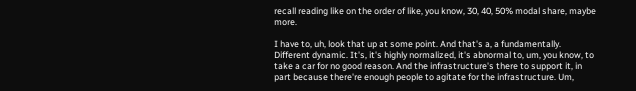recall reading like on the order of like, you know, 30, 40, 50% modal share, maybe more.

I have to, uh, look that up at some point. And that's a, a fundamentally. Different dynamic. It's, it's highly normalized, it's abnormal to, um, you know, to take a car for no good reason. And the infrastructure's there to support it, in part because there're enough people to agitate for the infrastructure. Um,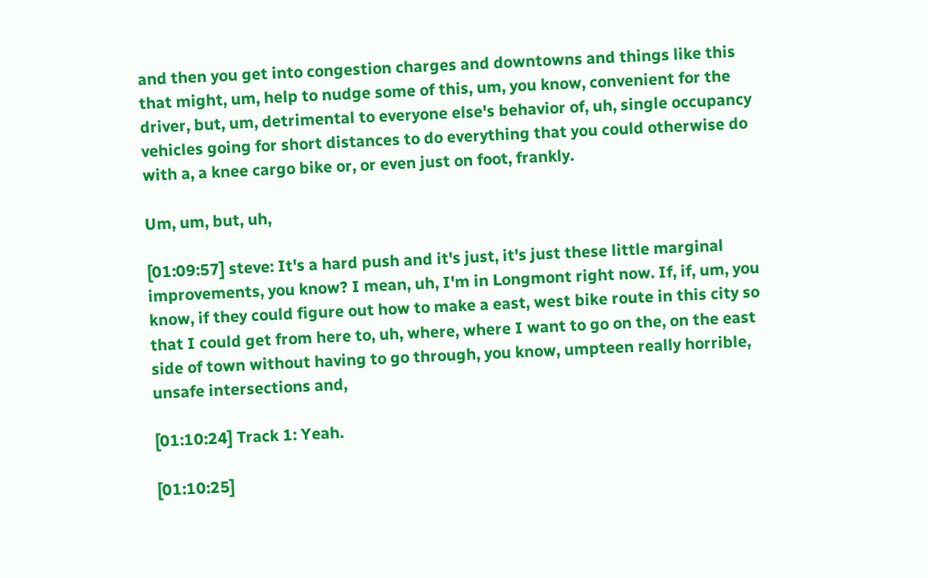and then you get into congestion charges and downtowns and things like this that might, um, help to nudge some of this, um, you know, convenient for the driver, but, um, detrimental to everyone else's behavior of, uh, single occupancy vehicles going for short distances to do everything that you could otherwise do with a, a knee cargo bike or, or even just on foot, frankly.

Um, um, but, uh,

[01:09:57] steve: It's a hard push and it's just, it's just these little marginal improvements, you know? I mean, uh, I'm in Longmont right now. If, if, um, you know, if they could figure out how to make a east, west bike route in this city so that I could get from here to, uh, where, where I want to go on the, on the east side of town without having to go through, you know, umpteen really horrible, unsafe intersections and,

[01:10:24] Track 1: Yeah.

[01:10:25]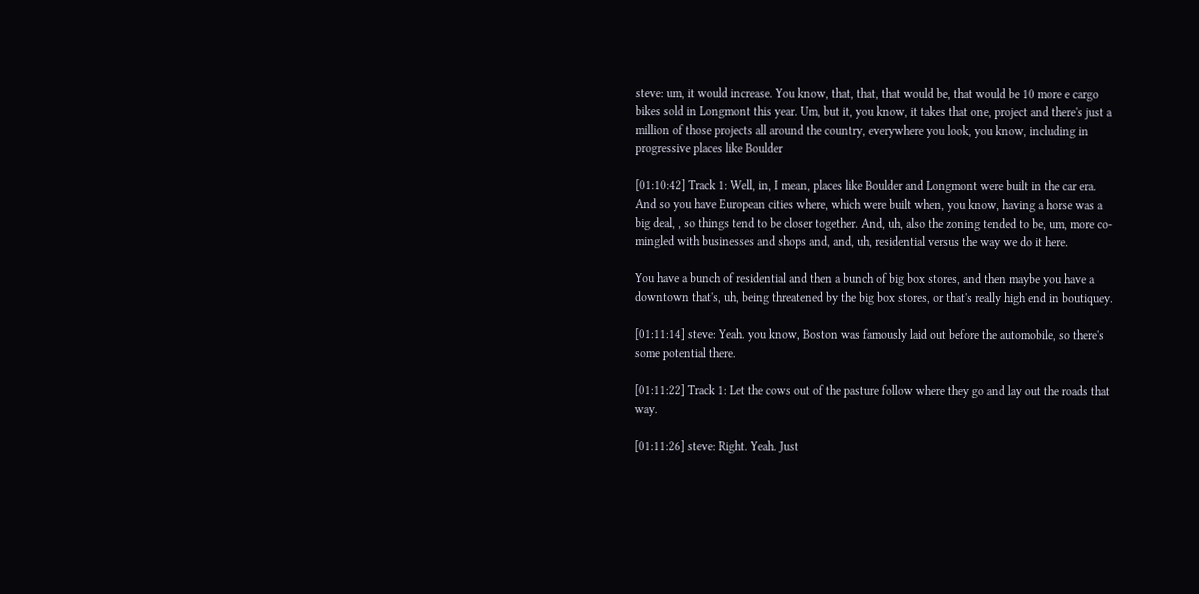steve: um, it would increase. You know, that, that, that would be, that would be 10 more e cargo bikes sold in Longmont this year. Um, but it, you know, it takes that one, project and there's just a million of those projects all around the country, everywhere you look, you know, including in progressive places like Boulder

[01:10:42] Track 1: Well, in, I mean, places like Boulder and Longmont were built in the car era. And so you have European cities where, which were built when, you know, having a horse was a big deal, , so things tend to be closer together. And, uh, also the zoning tended to be, um, more co-mingled with businesses and shops and, and, uh, residential versus the way we do it here.

You have a bunch of residential and then a bunch of big box stores, and then maybe you have a downtown that's, uh, being threatened by the big box stores, or that's really high end in boutiquey.

[01:11:14] steve: Yeah. you know, Boston was famously laid out before the automobile, so there's some potential there.

[01:11:22] Track 1: Let the cows out of the pasture follow where they go and lay out the roads that way.

[01:11:26] steve: Right. Yeah. Just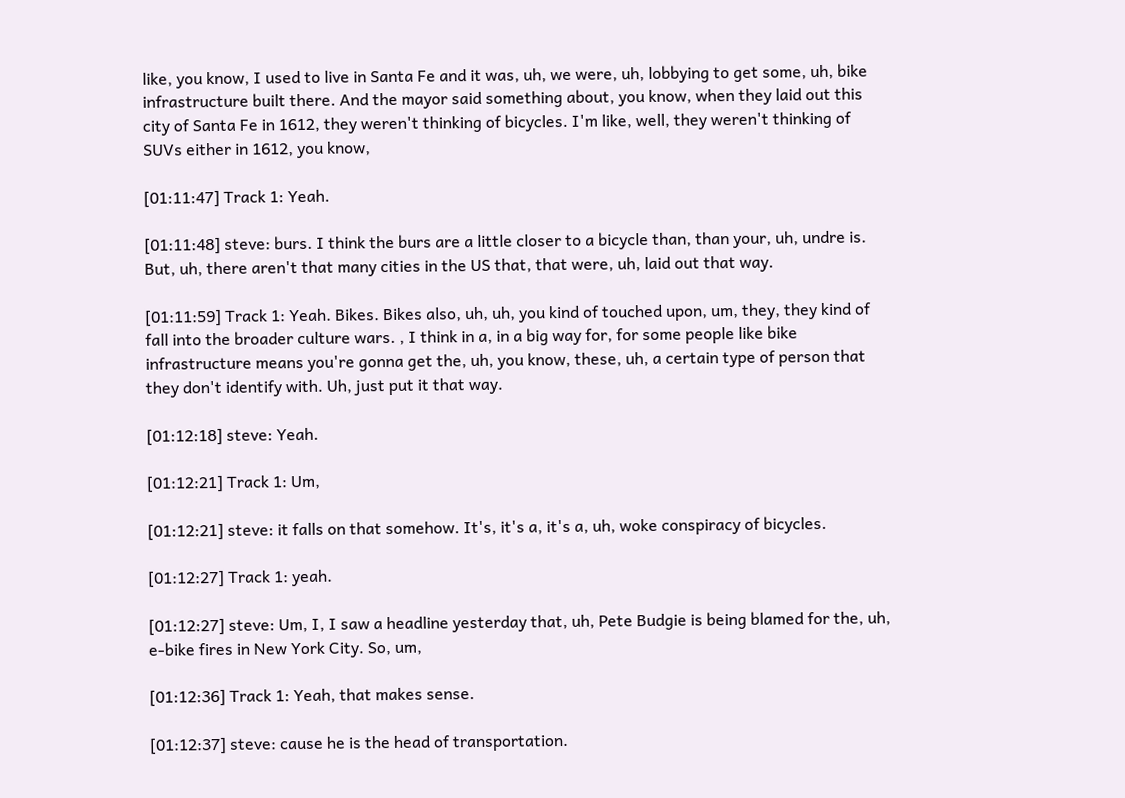like, you know, I used to live in Santa Fe and it was, uh, we were, uh, lobbying to get some, uh, bike infrastructure built there. And the mayor said something about, you know, when they laid out this city of Santa Fe in 1612, they weren't thinking of bicycles. I'm like, well, they weren't thinking of SUVs either in 1612, you know,

[01:11:47] Track 1: Yeah.

[01:11:48] steve: burs. I think the burs are a little closer to a bicycle than, than your, uh, undre is. But, uh, there aren't that many cities in the US that, that were, uh, laid out that way.

[01:11:59] Track 1: Yeah. Bikes. Bikes also, uh, uh, you kind of touched upon, um, they, they kind of fall into the broader culture wars. , I think in a, in a big way for, for some people like bike infrastructure means you're gonna get the, uh, you know, these, uh, a certain type of person that they don't identify with. Uh, just put it that way.

[01:12:18] steve: Yeah.

[01:12:21] Track 1: Um,

[01:12:21] steve: it falls on that somehow. It's, it's a, it's a, uh, woke conspiracy of bicycles.

[01:12:27] Track 1: yeah.

[01:12:27] steve: Um, I, I saw a headline yesterday that, uh, Pete Budgie is being blamed for the, uh, e-bike fires in New York City. So, um,

[01:12:36] Track 1: Yeah, that makes sense.

[01:12:37] steve: cause he is the head of transportation.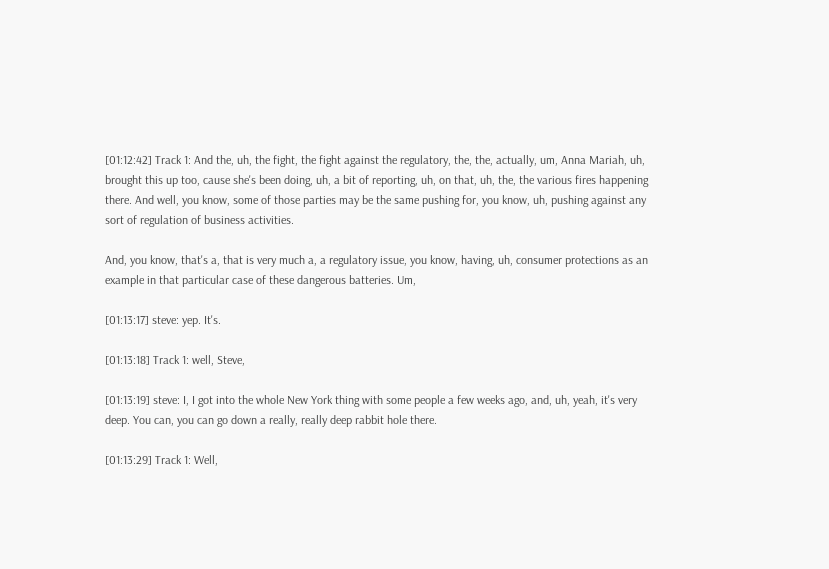[01:12:42] Track 1: And the, uh, the fight, the fight against the regulatory, the, the, actually, um, Anna Mariah, uh, brought this up too, cause she's been doing, uh, a bit of reporting, uh, on that, uh, the, the various fires happening there. And well, you know, some of those parties may be the same pushing for, you know, uh, pushing against any sort of regulation of business activities.

And, you know, that's a, that is very much a, a regulatory issue, you know, having, uh, consumer protections as an example in that particular case of these dangerous batteries. Um,

[01:13:17] steve: yep. It's.

[01:13:18] Track 1: well, Steve,

[01:13:19] steve: I, I got into the whole New York thing with some people a few weeks ago, and, uh, yeah, it's very deep. You can, you can go down a really, really deep rabbit hole there.

[01:13:29] Track 1: Well,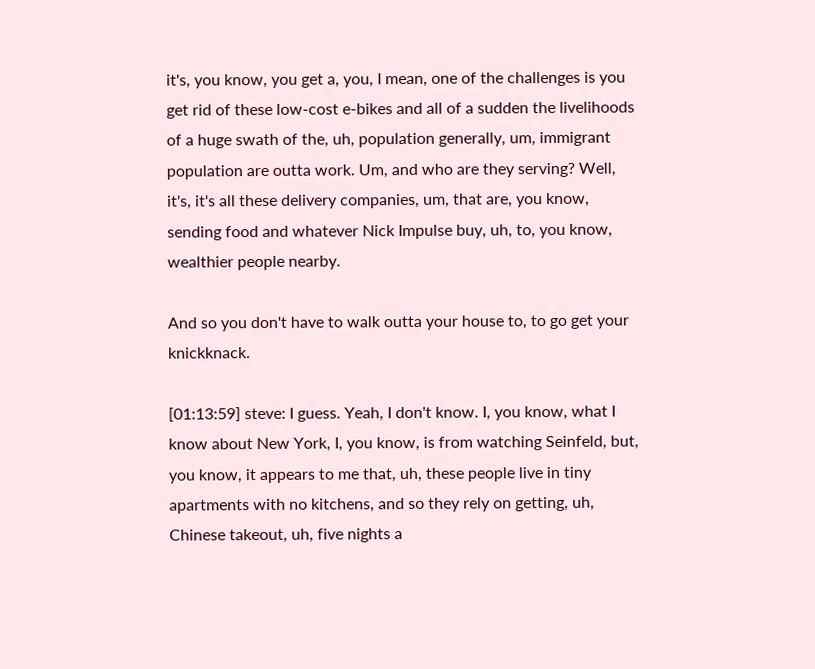it's, you know, you get a, you, I mean, one of the challenges is you get rid of these low-cost e-bikes and all of a sudden the livelihoods of a huge swath of the, uh, population generally, um, immigrant population are outta work. Um, and who are they serving? Well, it's, it's all these delivery companies, um, that are, you know, sending food and whatever Nick Impulse buy, uh, to, you know, wealthier people nearby.

And so you don't have to walk outta your house to, to go get your knickknack.

[01:13:59] steve: I guess. Yeah, I don't know. I, you know, what I know about New York, I, you know, is from watching Seinfeld, but, you know, it appears to me that, uh, these people live in tiny apartments with no kitchens, and so they rely on getting, uh, Chinese takeout, uh, five nights a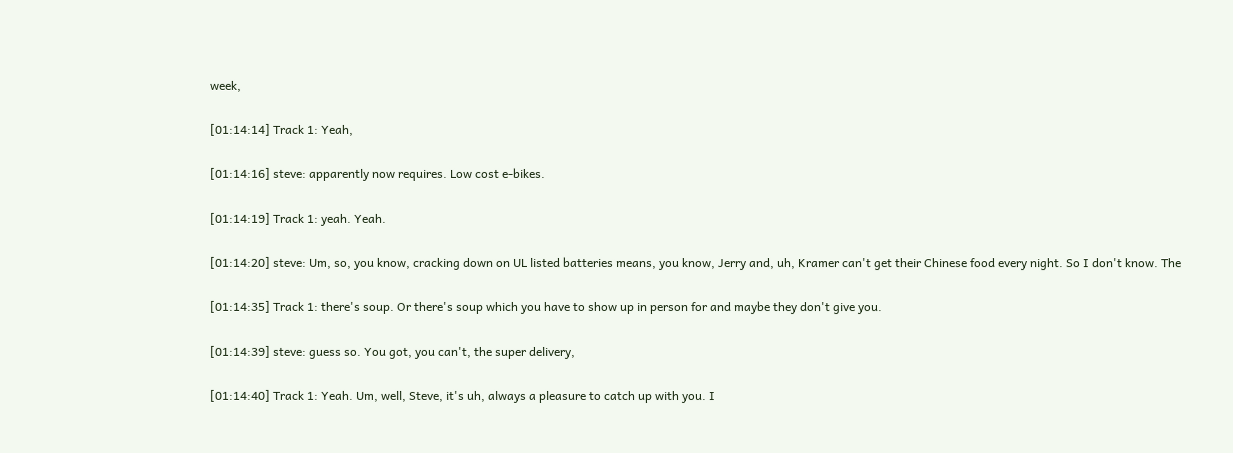week,

[01:14:14] Track 1: Yeah,

[01:14:16] steve: apparently now requires. Low cost e-bikes.

[01:14:19] Track 1: yeah. Yeah.

[01:14:20] steve: Um, so, you know, cracking down on UL listed batteries means, you know, Jerry and, uh, Kramer can't get their Chinese food every night. So I don't know. The

[01:14:35] Track 1: there's soup. Or there's soup which you have to show up in person for and maybe they don't give you.

[01:14:39] steve: guess so. You got, you can't, the super delivery,

[01:14:40] Track 1: Yeah. Um, well, Steve, it's uh, always a pleasure to catch up with you. I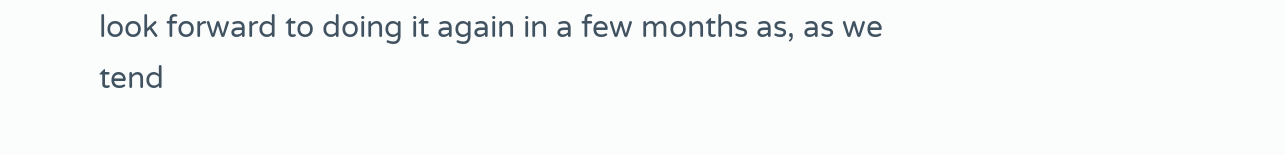look forward to doing it again in a few months as, as we tend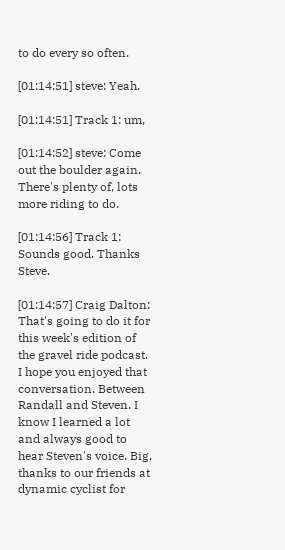to do every so often.

[01:14:51] steve: Yeah.

[01:14:51] Track 1: um,

[01:14:52] steve: Come out the boulder again. There's plenty of, lots more riding to do.

[01:14:56] Track 1: Sounds good. Thanks Steve.

[01:14:57] Craig Dalton: That's going to do it for this week's edition of the gravel ride podcast. I hope you enjoyed that conversation. Between Randall and Steven. I know I learned a lot and always good to hear Steven's voice. Big, thanks to our friends at dynamic cyclist for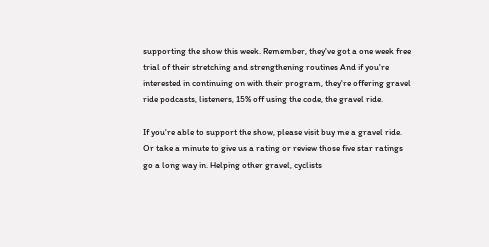supporting the show this week. Remember, they've got a one week free trial of their stretching and strengthening routines And if you're interested in continuing on with their program, they're offering gravel ride podcasts, listeners, 15% off using the code, the gravel ride.

If you're able to support the show, please visit buy me a gravel ride. Or take a minute to give us a rating or review those five star ratings go a long way in. Helping other gravel, cyclists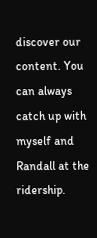discover our content. You can always catch up with myself and Randall at the ridership.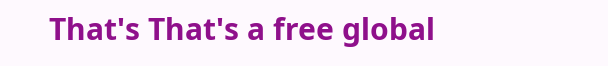That's That's a free global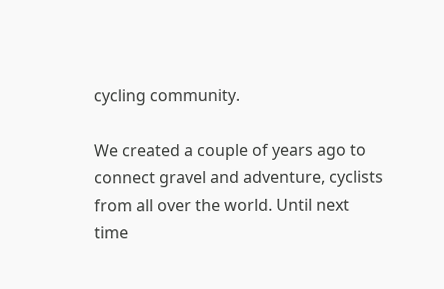cycling community.

We created a couple of years ago to connect gravel and adventure, cyclists from all over the world. Until next time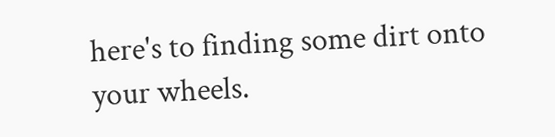here's to finding some dirt onto your wheels.